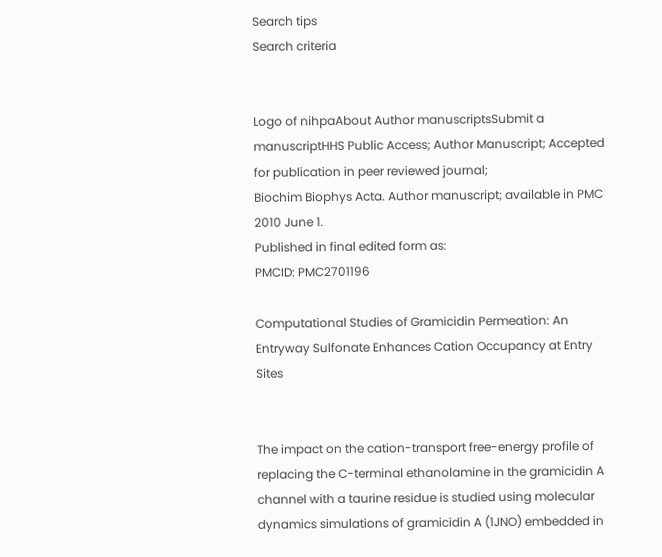Search tips
Search criteria


Logo of nihpaAbout Author manuscriptsSubmit a manuscriptHHS Public Access; Author Manuscript; Accepted for publication in peer reviewed journal;
Biochim Biophys Acta. Author manuscript; available in PMC 2010 June 1.
Published in final edited form as:
PMCID: PMC2701196

Computational Studies of Gramicidin Permeation: An Entryway Sulfonate Enhances Cation Occupancy at Entry Sites


The impact on the cation-transport free-energy profile of replacing the C-terminal ethanolamine in the gramicidin A channel with a taurine residue is studied using molecular dynamics simulations of gramicidin A (1JNO) embedded in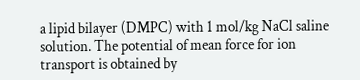a lipid bilayer (DMPC) with 1 mol/kg NaCl saline solution. The potential of mean force for ion transport is obtained by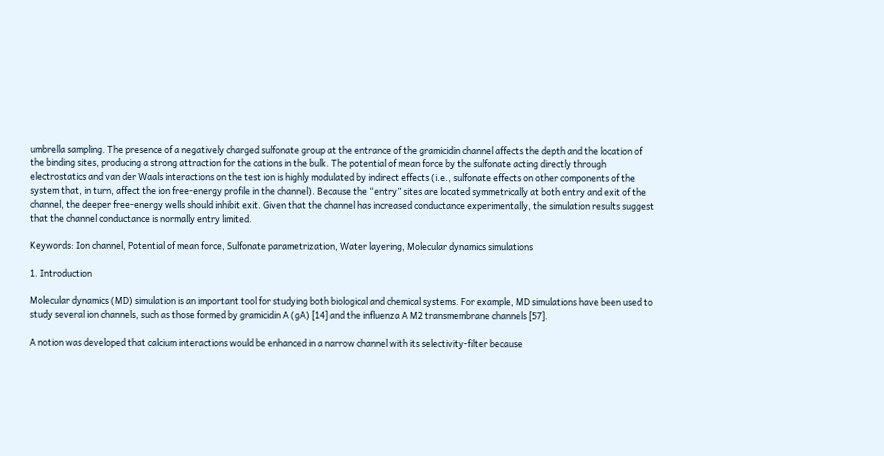umbrella sampling. The presence of a negatively charged sulfonate group at the entrance of the gramicidin channel affects the depth and the location of the binding sites, producing a strong attraction for the cations in the bulk. The potential of mean force by the sulfonate acting directly through electrostatics and van der Waals interactions on the test ion is highly modulated by indirect effects (i.e., sulfonate effects on other components of the system that, in turn, affect the ion free-energy profile in the channel). Because the “entry” sites are located symmetrically at both entry and exit of the channel, the deeper free-energy wells should inhibit exit. Given that the channel has increased conductance experimentally, the simulation results suggest that the channel conductance is normally entry limited.

Keywords: Ion channel, Potential of mean force, Sulfonate parametrization, Water layering, Molecular dynamics simulations

1. Introduction

Molecular dynamics (MD) simulation is an important tool for studying both biological and chemical systems. For example, MD simulations have been used to study several ion channels, such as those formed by gramicidin A (gA) [14] and the influenza A M2 transmembrane channels [57].

A notion was developed that calcium interactions would be enhanced in a narrow channel with its selectivity-filter because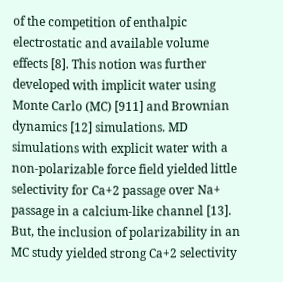of the competition of enthalpic electrostatic and available volume effects [8]. This notion was further developed with implicit water using Monte Carlo (MC) [911] and Brownian dynamics [12] simulations. MD simulations with explicit water with a non-polarizable force field yielded little selectivity for Ca+2 passage over Na+ passage in a calcium-like channel [13]. But, the inclusion of polarizability in an MC study yielded strong Ca+2 selectivity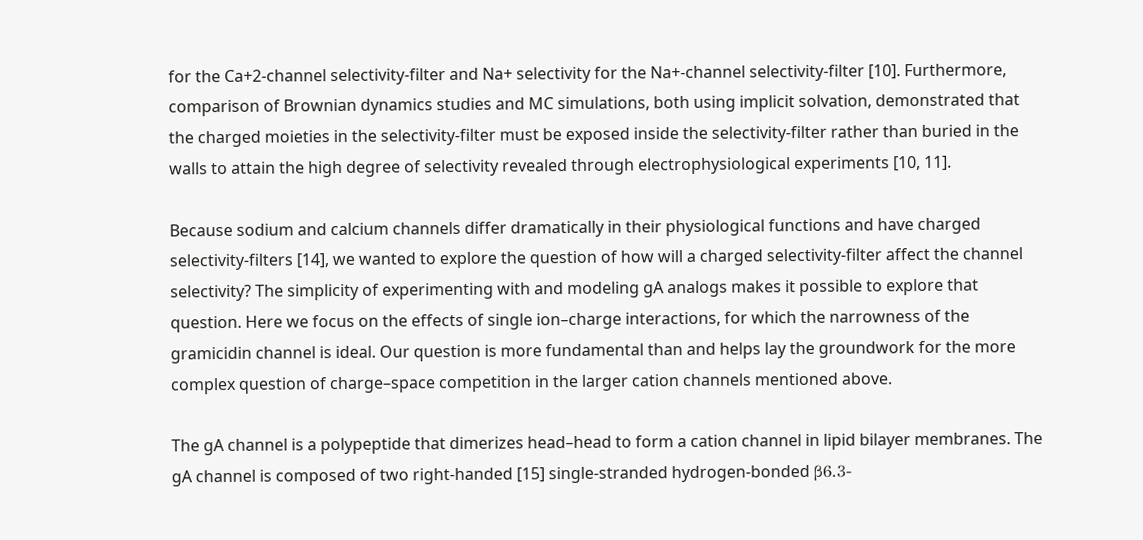for the Ca+2-channel selectivity-filter and Na+ selectivity for the Na+-channel selectivity-filter [10]. Furthermore, comparison of Brownian dynamics studies and MC simulations, both using implicit solvation, demonstrated that the charged moieties in the selectivity-filter must be exposed inside the selectivity-filter rather than buried in the walls to attain the high degree of selectivity revealed through electrophysiological experiments [10, 11].

Because sodium and calcium channels differ dramatically in their physiological functions and have charged selectivity-filters [14], we wanted to explore the question of how will a charged selectivity-filter affect the channel selectivity? The simplicity of experimenting with and modeling gA analogs makes it possible to explore that question. Here we focus on the effects of single ion–charge interactions, for which the narrowness of the gramicidin channel is ideal. Our question is more fundamental than and helps lay the groundwork for the more complex question of charge–space competition in the larger cation channels mentioned above.

The gA channel is a polypeptide that dimerizes head–head to form a cation channel in lipid bilayer membranes. The gA channel is composed of two right-handed [15] single-stranded hydrogen-bonded β6.3-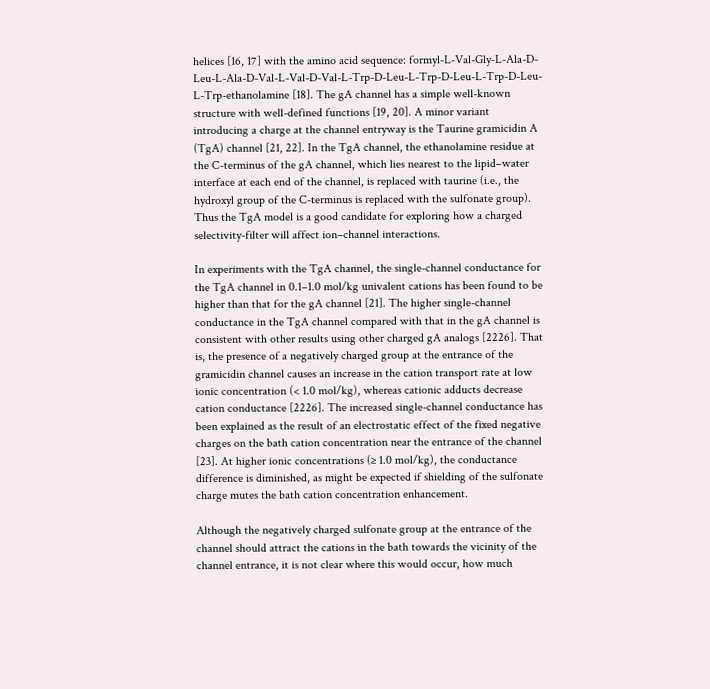helices [16, 17] with the amino acid sequence: formyl-L-Val-Gly-L-Ala-D-Leu-L-Ala-D-Val-L-Val-D-Val-L-Trp-D-Leu-L-Trp-D-Leu-L-Trp-D-Leu-L-Trp-ethanolamine [18]. The gA channel has a simple well-known structure with well-defined functions [19, 20]. A minor variant introducing a charge at the channel entryway is the Taurine gramicidin A (TgA) channel [21, 22]. In the TgA channel, the ethanolamine residue at the C-terminus of the gA channel, which lies nearest to the lipid–water interface at each end of the channel, is replaced with taurine (i.e., the hydroxyl group of the C-terminus is replaced with the sulfonate group). Thus the TgA model is a good candidate for exploring how a charged selectivity-filter will affect ion–channel interactions.

In experiments with the TgA channel, the single-channel conductance for the TgA channel in 0.1–1.0 mol/kg univalent cations has been found to be higher than that for the gA channel [21]. The higher single-channel conductance in the TgA channel compared with that in the gA channel is consistent with other results using other charged gA analogs [2226]. That is, the presence of a negatively charged group at the entrance of the gramicidin channel causes an increase in the cation transport rate at low ionic concentration (< 1.0 mol/kg), whereas cationic adducts decrease cation conductance [2226]. The increased single-channel conductance has been explained as the result of an electrostatic effect of the fixed negative charges on the bath cation concentration near the entrance of the channel [23]. At higher ionic concentrations (≥ 1.0 mol/kg), the conductance difference is diminished, as might be expected if shielding of the sulfonate charge mutes the bath cation concentration enhancement.

Although the negatively charged sulfonate group at the entrance of the channel should attract the cations in the bath towards the vicinity of the channel entrance, it is not clear where this would occur, how much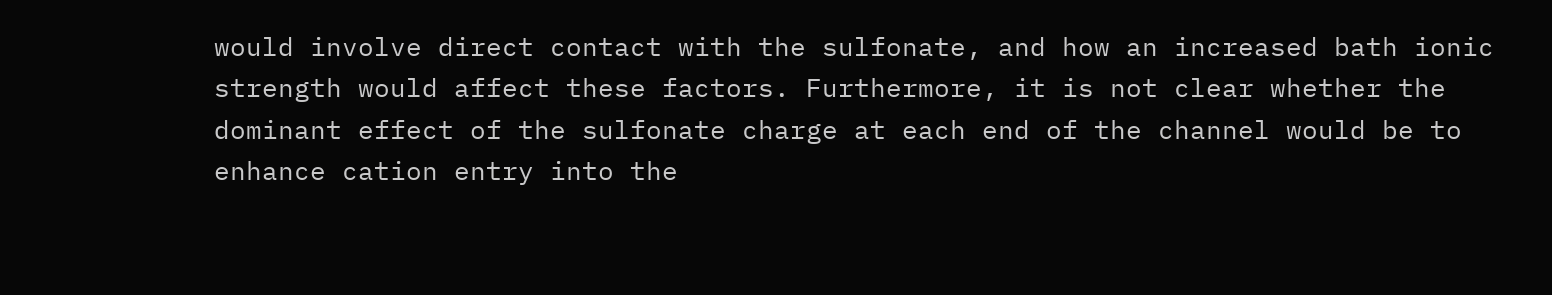would involve direct contact with the sulfonate, and how an increased bath ionic strength would affect these factors. Furthermore, it is not clear whether the dominant effect of the sulfonate charge at each end of the channel would be to enhance cation entry into the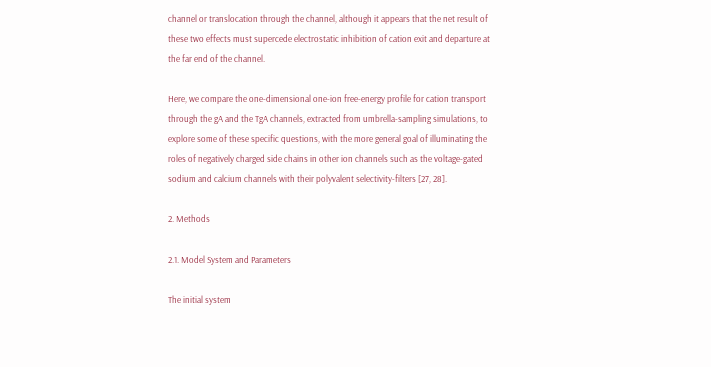channel or translocation through the channel, although it appears that the net result of these two effects must supercede electrostatic inhibition of cation exit and departure at the far end of the channel.

Here, we compare the one-dimensional one-ion free-energy profile for cation transport through the gA and the TgA channels, extracted from umbrella-sampling simulations, to explore some of these specific questions, with the more general goal of illuminating the roles of negatively charged side chains in other ion channels such as the voltage-gated sodium and calcium channels with their polyvalent selectivity-filters [27, 28].

2. Methods

2.1. Model System and Parameters

The initial system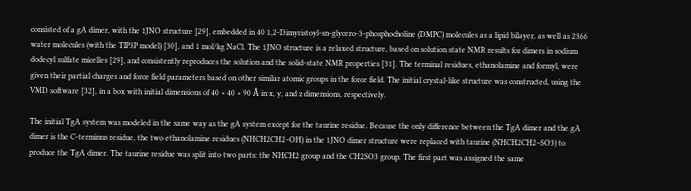consisted of a gA dimer, with the 1JNO structure [29], embedded in 40 1,2-Dimyristoyl-sn-glycero-3-phosphocholine (DMPC) molecules as a lipid bilayer, as well as 2366 water molecules (with the TIP3P model) [30], and 1 mol/kg NaCl. The 1JNO structure is a relaxed structure, based on solution state NMR results for dimers in sodium dodecyl sulfate micelles [29], and consistently reproduces the solution and the solid-state NMR properties [31]. The terminal residues, ethanolamine and formyl, were given their partial charges and force field parameters based on other similar atomic groups in the force field. The initial crystal-like structure was constructed, using the VMD software [32], in a box with initial dimensions of 40 × 40 × 90 Å in x, y, and z dimensions, respectively.

The initial TgA system was modeled in the same way as the gA system except for the taurine residue. Because the only difference between the TgA dimer and the gA dimer is the C-terminus residue, the two ethanolamine residues (NHCH2CH2–OH) in the 1JNO dimer structure were replaced with taurine (NHCH2CH2–SO3) to produce the TgA dimer. The taurine residue was split into two parts: the NHCH2 group and the CH2SO3 group. The first part was assigned the same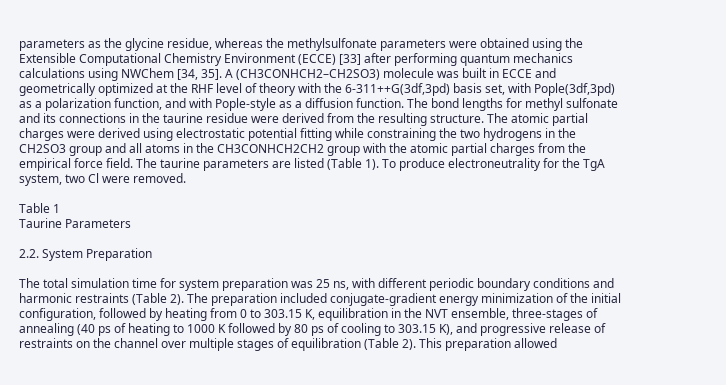parameters as the glycine residue, whereas the methylsulfonate parameters were obtained using the Extensible Computational Chemistry Environment (ECCE) [33] after performing quantum mechanics calculations using NWChem [34, 35]. A (CH3CONHCH2–CH2SO3) molecule was built in ECCE and geometrically optimized at the RHF level of theory with the 6-311++G(3df,3pd) basis set, with Pople(3df,3pd) as a polarization function, and with Pople-style as a diffusion function. The bond lengths for methyl sulfonate and its connections in the taurine residue were derived from the resulting structure. The atomic partial charges were derived using electrostatic potential fitting while constraining the two hydrogens in the CH2SO3 group and all atoms in the CH3CONHCH2CH2 group with the atomic partial charges from the empirical force field. The taurine parameters are listed (Table 1). To produce electroneutrality for the TgA system, two Cl were removed.

Table 1
Taurine Parameters

2.2. System Preparation

The total simulation time for system preparation was 25 ns, with different periodic boundary conditions and harmonic restraints (Table 2). The preparation included conjugate-gradient energy minimization of the initial configuration, followed by heating from 0 to 303.15 K, equilibration in the NVT ensemble, three-stages of annealing (40 ps of heating to 1000 K followed by 80 ps of cooling to 303.15 K), and progressive release of restraints on the channel over multiple stages of equilibration (Table 2). This preparation allowed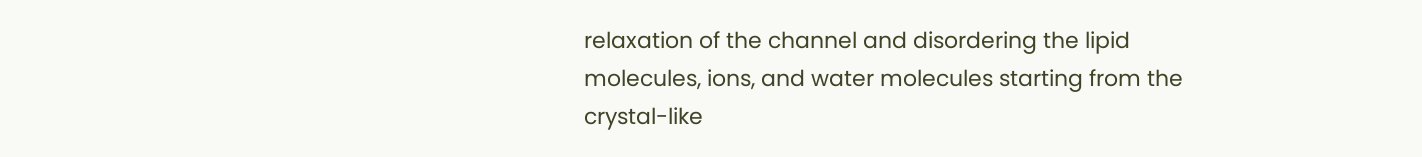relaxation of the channel and disordering the lipid molecules, ions, and water molecules starting from the crystal-like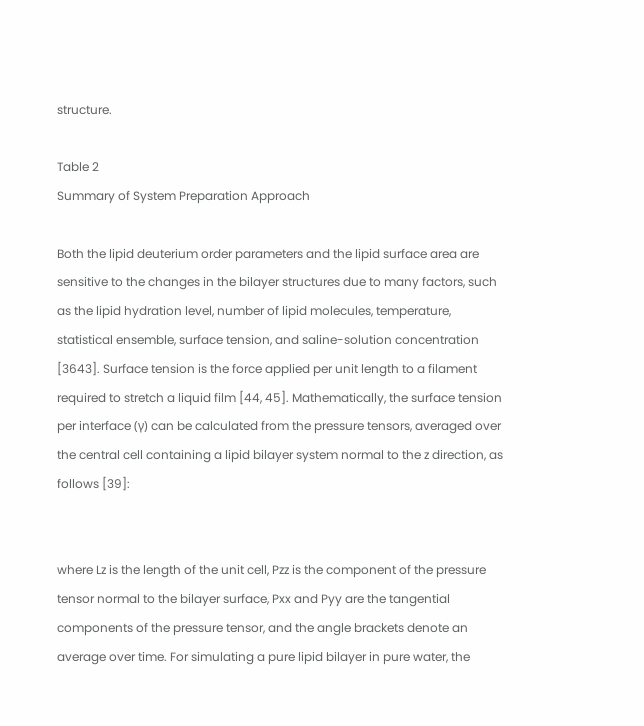structure.

Table 2
Summary of System Preparation Approach

Both the lipid deuterium order parameters and the lipid surface area are sensitive to the changes in the bilayer structures due to many factors, such as the lipid hydration level, number of lipid molecules, temperature, statistical ensemble, surface tension, and saline-solution concentration [3643]. Surface tension is the force applied per unit length to a filament required to stretch a liquid film [44, 45]. Mathematically, the surface tension per interface (γ) can be calculated from the pressure tensors, averaged over the central cell containing a lipid bilayer system normal to the z direction, as follows [39]:


where Lz is the length of the unit cell, Pzz is the component of the pressure tensor normal to the bilayer surface, Pxx and Pyy are the tangential components of the pressure tensor, and the angle brackets denote an average over time. For simulating a pure lipid bilayer in pure water, the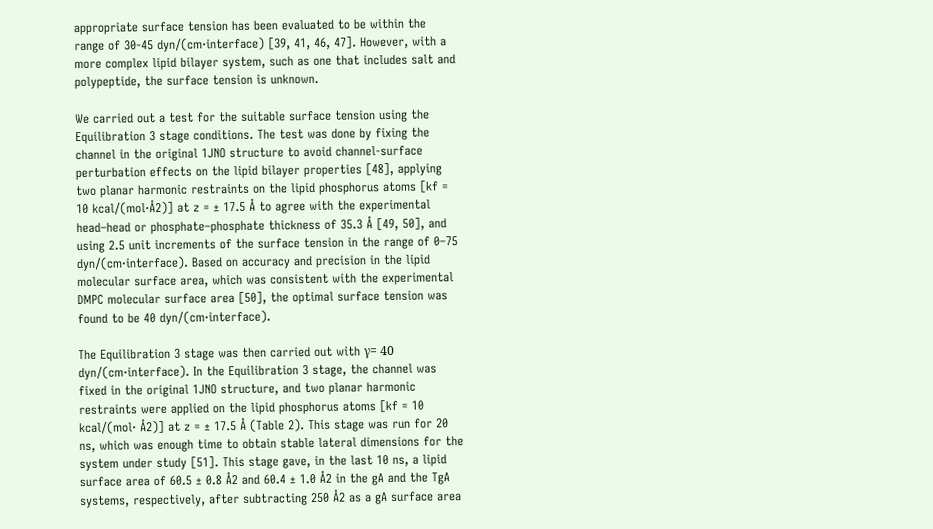appropriate surface tension has been evaluated to be within the range of 30-45 dyn/(cm·interface) [39, 41, 46, 47]. However, with a more complex lipid bilayer system, such as one that includes salt and polypeptide, the surface tension is unknown.

We carried out a test for the suitable surface tension using the Equilibration 3 stage conditions. The test was done by fixing the channel in the original 1JNO structure to avoid channel-surface perturbation effects on the lipid bilayer properties [48], applying two planar harmonic restraints on the lipid phosphorus atoms [kf = 10 kcal/(mol·Å2)] at z = ± 17.5 Å to agree with the experimental head–head or phosphate–phosphate thickness of 35.3 Å [49, 50], and using 2.5 unit increments of the surface tension in the range of 0–75 dyn/(cm·interface). Based on accuracy and precision in the lipid molecular surface area, which was consistent with the experimental DMPC molecular surface area [50], the optimal surface tension was found to be 40 dyn/(cm·interface).

The Equilibration 3 stage was then carried out with γ= 40 dyn/(cm·interface). In the Equilibration 3 stage, the channel was fixed in the original 1JNO structure, and two planar harmonic restraints were applied on the lipid phosphorus atoms [kf = 10 kcal/(mol· Å2)] at z = ± 17.5 Å (Table 2). This stage was run for 20 ns, which was enough time to obtain stable lateral dimensions for the system under study [51]. This stage gave, in the last 10 ns, a lipid surface area of 60.5 ± 0.8 Å2 and 60.4 ± 1.0 Å2 in the gA and the TgA systems, respectively, after subtracting 250 Å2 as a gA surface area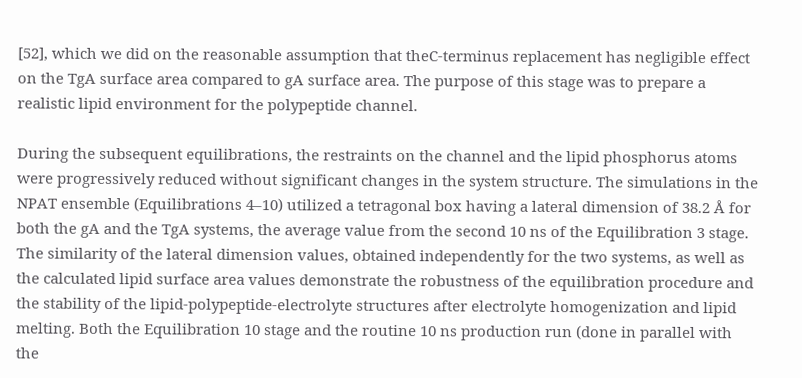[52], which we did on the reasonable assumption that theC-terminus replacement has negligible effect on the TgA surface area compared to gA surface area. The purpose of this stage was to prepare a realistic lipid environment for the polypeptide channel.

During the subsequent equilibrations, the restraints on the channel and the lipid phosphorus atoms were progressively reduced without significant changes in the system structure. The simulations in the NPAT ensemble (Equilibrations 4–10) utilized a tetragonal box having a lateral dimension of 38.2 Å for both the gA and the TgA systems, the average value from the second 10 ns of the Equilibration 3 stage. The similarity of the lateral dimension values, obtained independently for the two systems, as well as the calculated lipid surface area values demonstrate the robustness of the equilibration procedure and the stability of the lipid-polypeptide-electrolyte structures after electrolyte homogenization and lipid melting. Both the Equilibration 10 stage and the routine 10 ns production run (done in parallel with the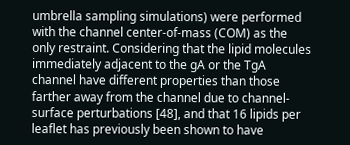umbrella sampling simulations) were performed with the channel center-of-mass (COM) as the only restraint. Considering that the lipid molecules immediately adjacent to the gA or the TgA channel have different properties than those farther away from the channel due to channel-surface perturbations [48], and that 16 lipids per leaflet has previously been shown to have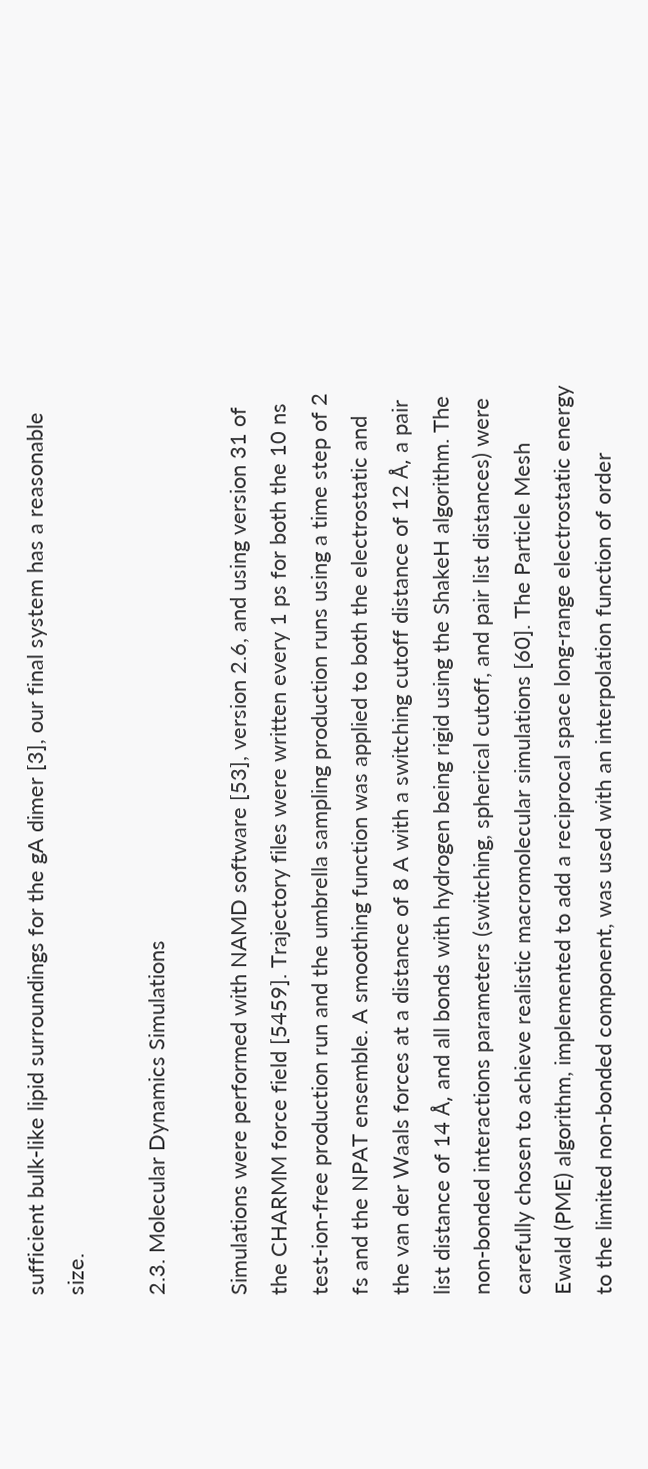sufficient bulk-like lipid surroundings for the gA dimer [3], our final system has a reasonable size.

2.3. Molecular Dynamics Simulations

Simulations were performed with NAMD software [53], version 2.6, and using version 31 of the CHARMM force field [5459]. Trajectory files were written every 1 ps for both the 10 ns test-ion-free production run and the umbrella sampling production runs using a time step of 2 fs and the NPAT ensemble. A smoothing function was applied to both the electrostatic and the van der Waals forces at a distance of 8 A with a switching cutoff distance of 12 Å, a pair list distance of 14 Å, and all bonds with hydrogen being rigid using the ShakeH algorithm. The non-bonded interactions parameters (switching, spherical cutoff, and pair list distances) were carefully chosen to achieve realistic macromolecular simulations [60]. The Particle Mesh Ewald (PME) algorithm, implemented to add a reciprocal space long-range electrostatic energy to the limited non-bonded component, was used with an interpolation function of order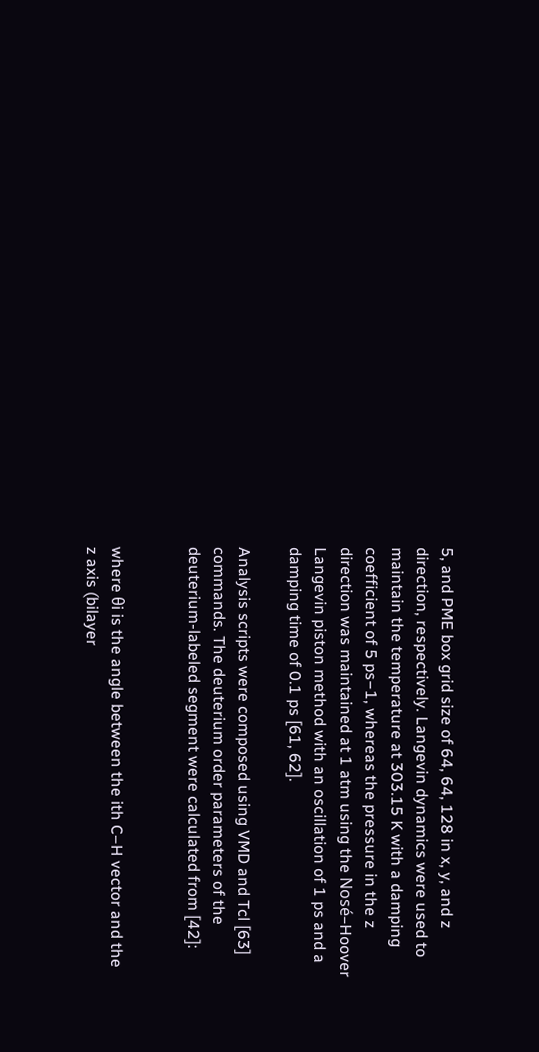5, and PME box grid size of 64, 64, 128 in x, y, and z direction, respectively. Langevin dynamics were used to maintain the temperature at 303.15 K with a damping coefficient of 5 ps−1, whereas the pressure in the z direction was maintained at 1 atm using the Nosé–Hoover Langevin piston method with an oscillation of 1 ps and a damping time of 0.1 ps [61, 62].

Analysis scripts were composed using VMD and Tcl [63] commands. The deuterium order parameters of the deuterium-labeled segment were calculated from [42]:


where θi is the angle between the ith C–H vector and the z axis (bilayer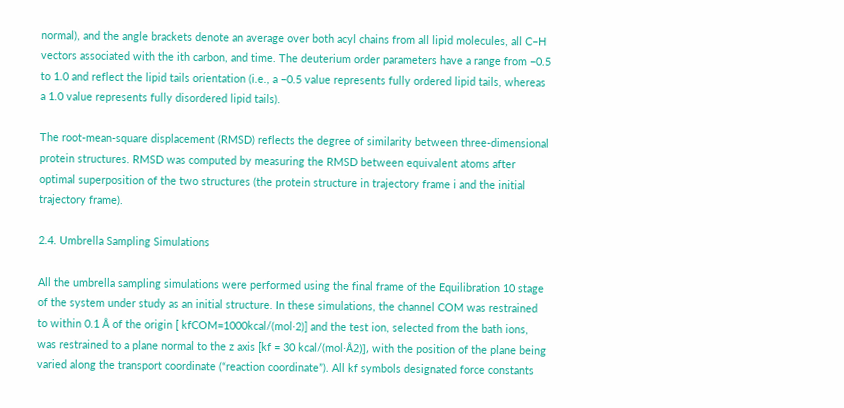normal), and the angle brackets denote an average over both acyl chains from all lipid molecules, all C–H vectors associated with the ith carbon, and time. The deuterium order parameters have a range from −0.5 to 1.0 and reflect the lipid tails orientation (i.e., a −0.5 value represents fully ordered lipid tails, whereas a 1.0 value represents fully disordered lipid tails).

The root-mean-square displacement (RMSD) reflects the degree of similarity between three-dimensional protein structures. RMSD was computed by measuring the RMSD between equivalent atoms after optimal superposition of the two structures (the protein structure in trajectory frame i and the initial trajectory frame).

2.4. Umbrella Sampling Simulations

All the umbrella sampling simulations were performed using the final frame of the Equilibration 10 stage of the system under study as an initial structure. In these simulations, the channel COM was restrained to within 0.1 Å of the origin [ kfCOM=1000kcal/(mol·2)] and the test ion, selected from the bath ions, was restrained to a plane normal to the z axis [kf = 30 kcal/(mol·Å2)], with the position of the plane being varied along the transport coordinate (“reaction coordinate”). All kf symbols designated force constants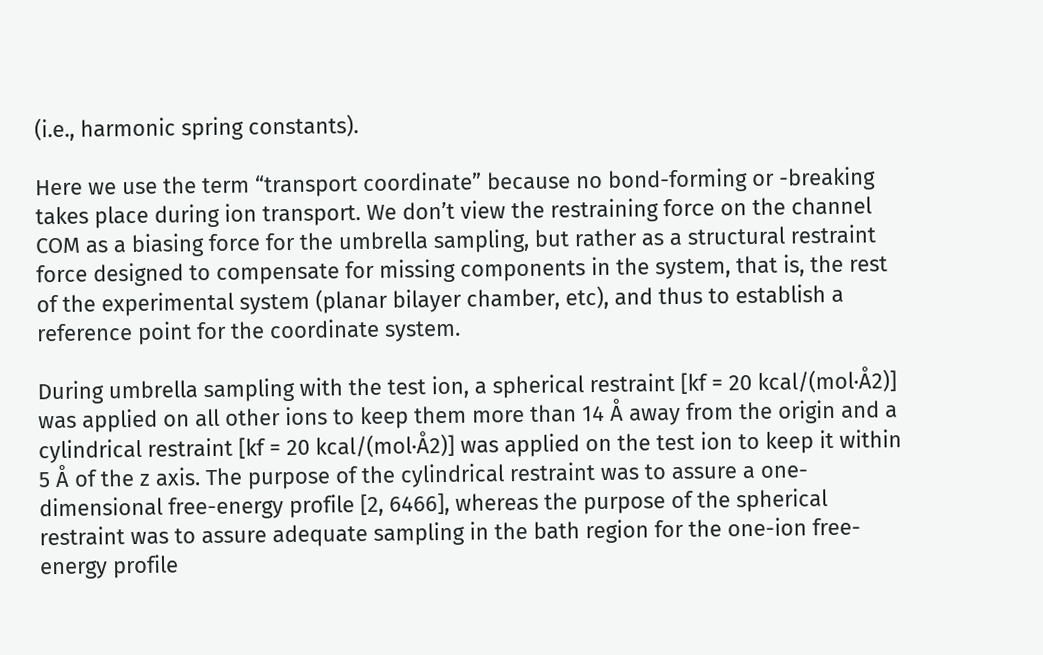(i.e., harmonic spring constants).

Here we use the term “transport coordinate” because no bond-forming or -breaking takes place during ion transport. We don’t view the restraining force on the channel COM as a biasing force for the umbrella sampling, but rather as a structural restraint force designed to compensate for missing components in the system, that is, the rest of the experimental system (planar bilayer chamber, etc), and thus to establish a reference point for the coordinate system.

During umbrella sampling with the test ion, a spherical restraint [kf = 20 kcal/(mol·Å2)] was applied on all other ions to keep them more than 14 Å away from the origin and a cylindrical restraint [kf = 20 kcal/(mol·Å2)] was applied on the test ion to keep it within 5 Å of the z axis. The purpose of the cylindrical restraint was to assure a one-dimensional free-energy profile [2, 6466], whereas the purpose of the spherical restraint was to assure adequate sampling in the bath region for the one-ion free-energy profile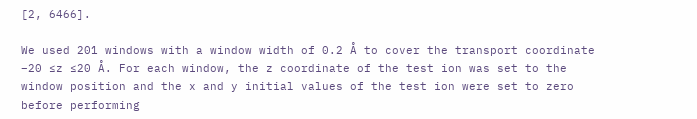[2, 6466].

We used 201 windows with a window width of 0.2 Å to cover the transport coordinate −20 ≤z ≤20 Å. For each window, the z coordinate of the test ion was set to the window position and the x and y initial values of the test ion were set to zero before performing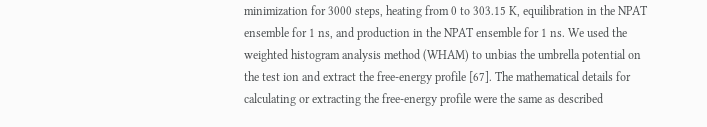minimization for 3000 steps, heating from 0 to 303.15 K, equilibration in the NPAT ensemble for 1 ns, and production in the NPAT ensemble for 1 ns. We used the weighted histogram analysis method (WHAM) to unbias the umbrella potential on the test ion and extract the free-energy profile [67]. The mathematical details for calculating or extracting the free-energy profile were the same as described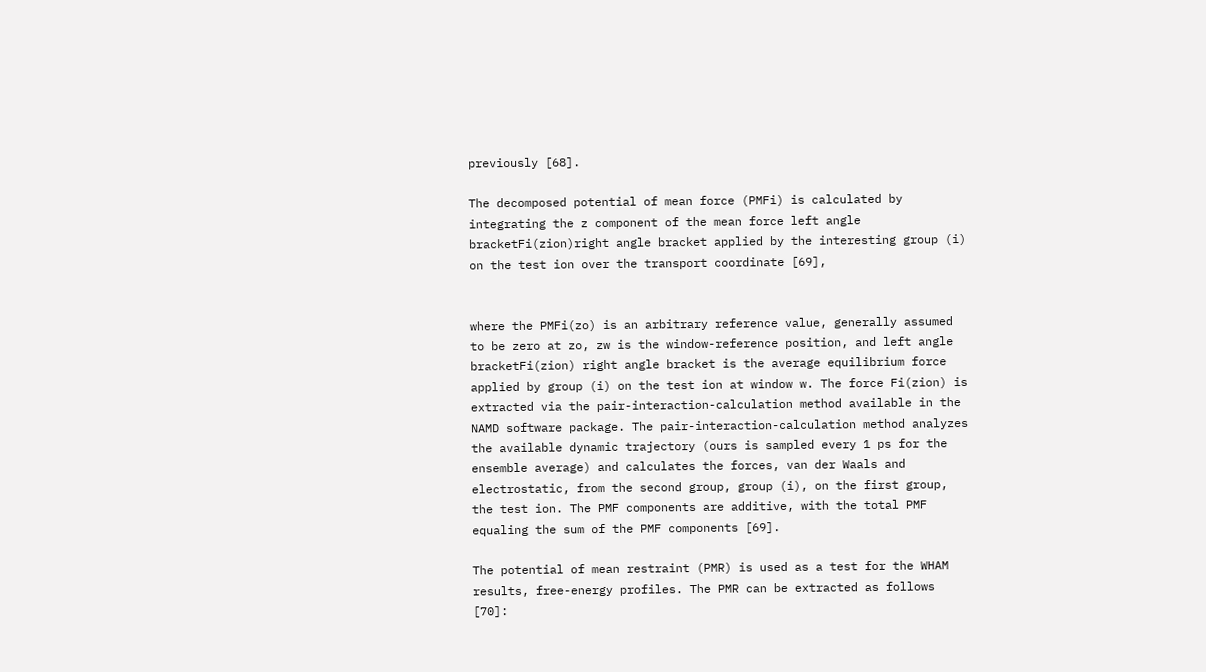previously [68].

The decomposed potential of mean force (PMFi) is calculated by integrating the z component of the mean force left angle bracketFi(zion)right angle bracket applied by the interesting group (i) on the test ion over the transport coordinate [69],


where the PMFi(zo) is an arbitrary reference value, generally assumed to be zero at zo, zw is the window-reference position, and left angle bracketFi(zion) right angle bracket is the average equilibrium force applied by group (i) on the test ion at window w. The force Fi(zion) is extracted via the pair-interaction-calculation method available in the NAMD software package. The pair-interaction-calculation method analyzes the available dynamic trajectory (ours is sampled every 1 ps for the ensemble average) and calculates the forces, van der Waals and electrostatic, from the second group, group (i), on the first group, the test ion. The PMF components are additive, with the total PMF equaling the sum of the PMF components [69].

The potential of mean restraint (PMR) is used as a test for the WHAM results, free-energy profiles. The PMR can be extracted as follows [70]: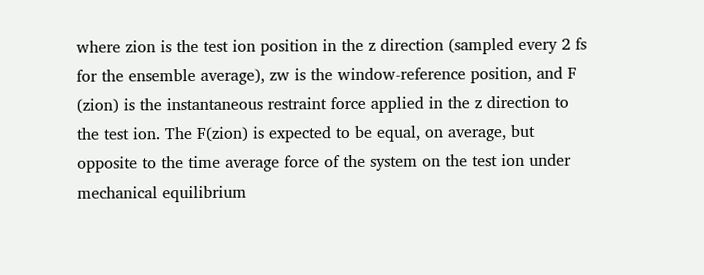where zion is the test ion position in the z direction (sampled every 2 fs for the ensemble average), zw is the window-reference position, and F (zion) is the instantaneous restraint force applied in the z direction to the test ion. The F(zion) is expected to be equal, on average, but opposite to the time average force of the system on the test ion under mechanical equilibrium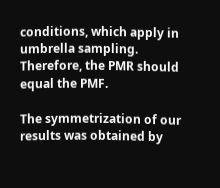conditions, which apply in umbrella sampling. Therefore, the PMR should equal the PMF.

The symmetrization of our results was obtained by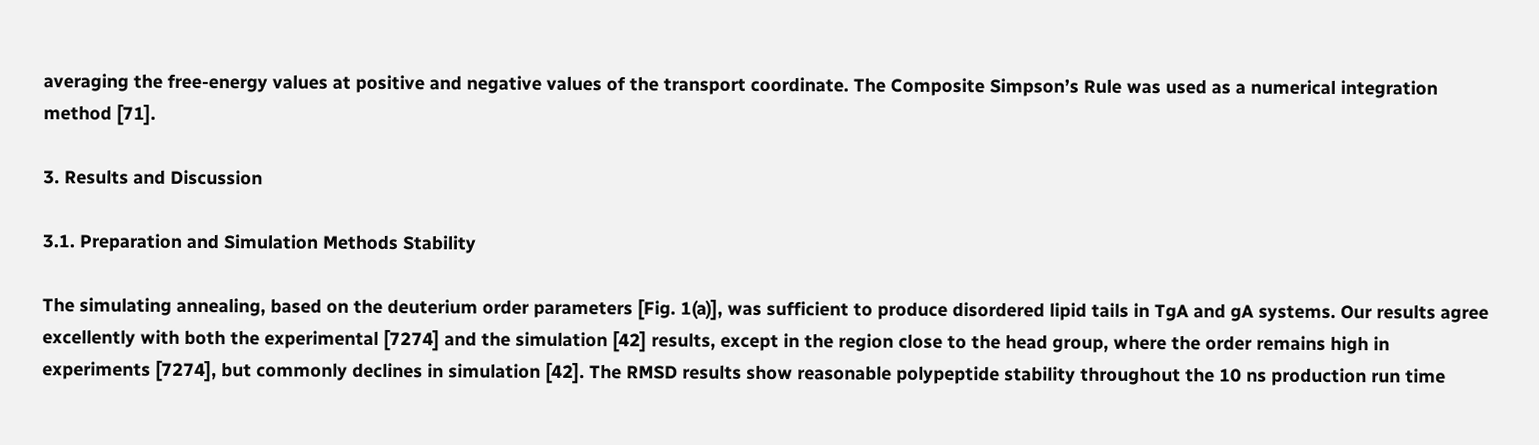averaging the free-energy values at positive and negative values of the transport coordinate. The Composite Simpson’s Rule was used as a numerical integration method [71].

3. Results and Discussion

3.1. Preparation and Simulation Methods Stability

The simulating annealing, based on the deuterium order parameters [Fig. 1(a)], was sufficient to produce disordered lipid tails in TgA and gA systems. Our results agree excellently with both the experimental [7274] and the simulation [42] results, except in the region close to the head group, where the order remains high in experiments [7274], but commonly declines in simulation [42]. The RMSD results show reasonable polypeptide stability throughout the 10 ns production run time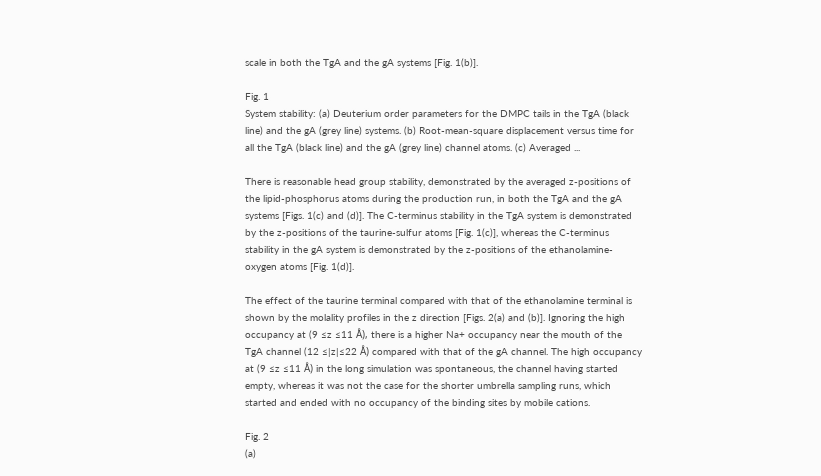scale in both the TgA and the gA systems [Fig. 1(b)].

Fig. 1
System stability: (a) Deuterium order parameters for the DMPC tails in the TgA (black line) and the gA (grey line) systems. (b) Root-mean-square displacement versus time for all the TgA (black line) and the gA (grey line) channel atoms. (c) Averaged ...

There is reasonable head group stability, demonstrated by the averaged z-positions of the lipid-phosphorus atoms during the production run, in both the TgA and the gA systems [Figs. 1(c) and (d)]. The C-terminus stability in the TgA system is demonstrated by the z-positions of the taurine-sulfur atoms [Fig. 1(c)], whereas the C-terminus stability in the gA system is demonstrated by the z-positions of the ethanolamine-oxygen atoms [Fig. 1(d)].

The effect of the taurine terminal compared with that of the ethanolamine terminal is shown by the molality profiles in the z direction [Figs. 2(a) and (b)]. Ignoring the high occupancy at (9 ≤z ≤11 Å), there is a higher Na+ occupancy near the mouth of the TgA channel (12 ≤|z|≤22 Å) compared with that of the gA channel. The high occupancy at (9 ≤z ≤11 Å) in the long simulation was spontaneous, the channel having started empty, whereas it was not the case for the shorter umbrella sampling runs, which started and ended with no occupancy of the binding sites by mobile cations.

Fig. 2
(a)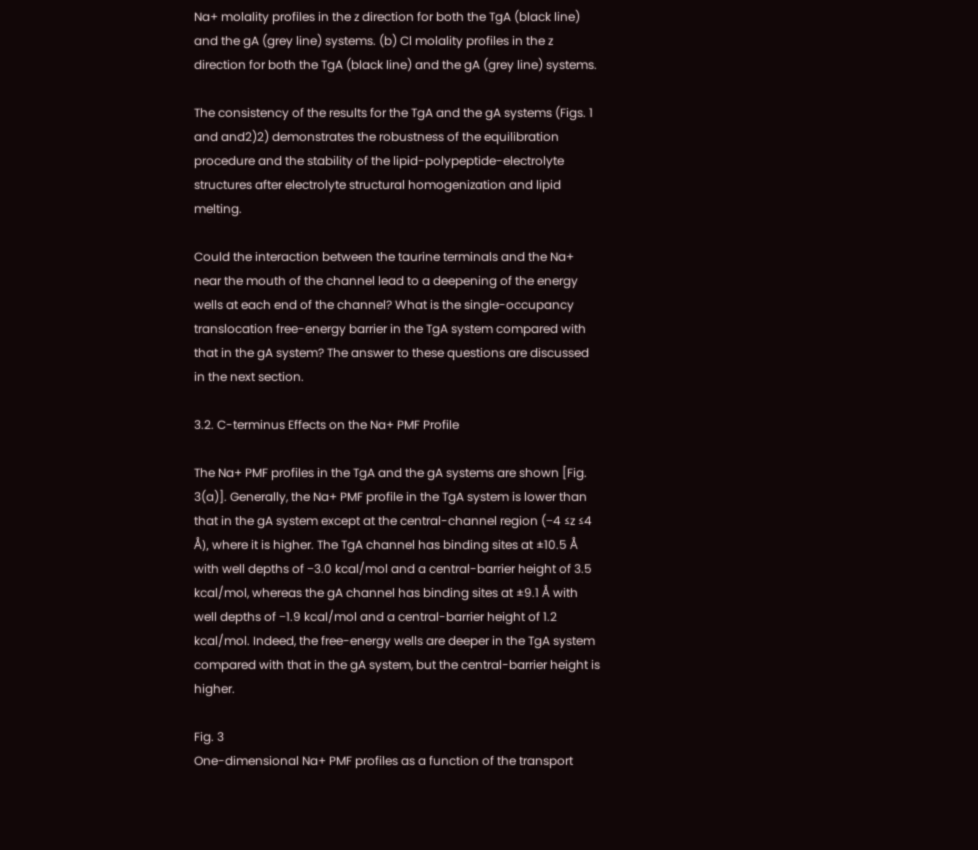Na+ molality profiles in the z direction for both the TgA (black line) and the gA (grey line) systems. (b) Cl molality profiles in the z direction for both the TgA (black line) and the gA (grey line) systems.

The consistency of the results for the TgA and the gA systems (Figs. 1 and and2)2) demonstrates the robustness of the equilibration procedure and the stability of the lipid-polypeptide-electrolyte structures after electrolyte structural homogenization and lipid melting.

Could the interaction between the taurine terminals and the Na+ near the mouth of the channel lead to a deepening of the energy wells at each end of the channel? What is the single-occupancy translocation free-energy barrier in the TgA system compared with that in the gA system? The answer to these questions are discussed in the next section.

3.2. C-terminus Effects on the Na+ PMF Profile

The Na+ PMF profiles in the TgA and the gA systems are shown [Fig. 3(a)]. Generally, the Na+ PMF profile in the TgA system is lower than that in the gA system except at the central-channel region (−4 ≤z ≤4 Å), where it is higher. The TgA channel has binding sites at ±10.5 Å with well depths of −3.0 kcal/mol and a central-barrier height of 3.5 kcal/mol, whereas the gA channel has binding sites at ±9.1 Å with well depths of −1.9 kcal/mol and a central-barrier height of 1.2 kcal/mol. Indeed, the free-energy wells are deeper in the TgA system compared with that in the gA system, but the central-barrier height is higher.

Fig. 3
One-dimensional Na+ PMF profiles as a function of the transport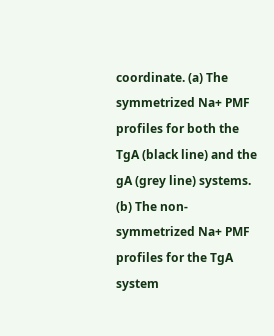coordinate. (a) The symmetrized Na+ PMF profiles for both the TgA (black line) and the gA (grey line) systems. (b) The non-symmetrized Na+ PMF profiles for the TgA system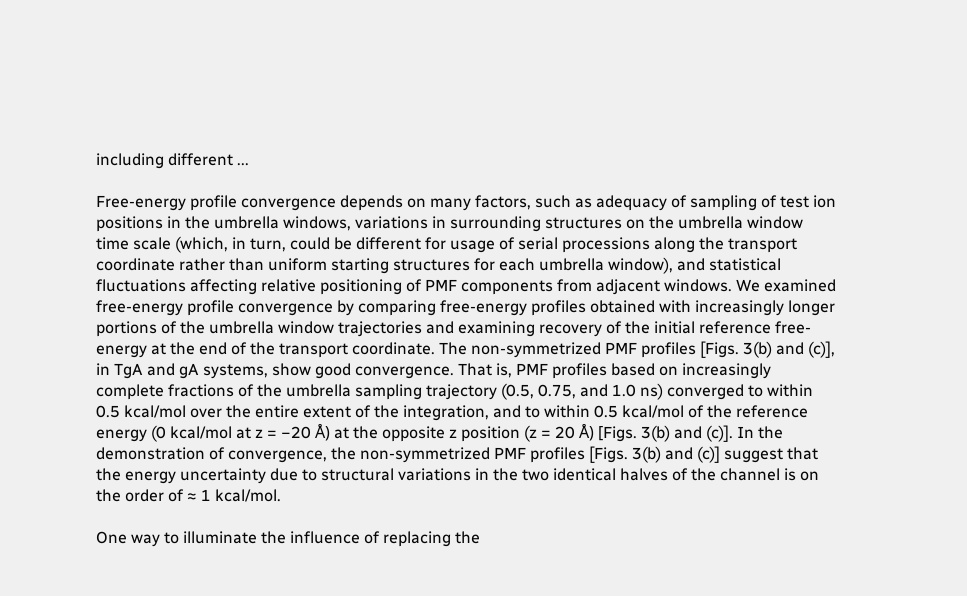including different ...

Free-energy profile convergence depends on many factors, such as adequacy of sampling of test ion positions in the umbrella windows, variations in surrounding structures on the umbrella window time scale (which, in turn, could be different for usage of serial processions along the transport coordinate rather than uniform starting structures for each umbrella window), and statistical fluctuations affecting relative positioning of PMF components from adjacent windows. We examined free-energy profile convergence by comparing free-energy profiles obtained with increasingly longer portions of the umbrella window trajectories and examining recovery of the initial reference free-energy at the end of the transport coordinate. The non-symmetrized PMF profiles [Figs. 3(b) and (c)], in TgA and gA systems, show good convergence. That is, PMF profiles based on increasingly complete fractions of the umbrella sampling trajectory (0.5, 0.75, and 1.0 ns) converged to within 0.5 kcal/mol over the entire extent of the integration, and to within 0.5 kcal/mol of the reference energy (0 kcal/mol at z = −20 Å) at the opposite z position (z = 20 Å) [Figs. 3(b) and (c)]. In the demonstration of convergence, the non-symmetrized PMF profiles [Figs. 3(b) and (c)] suggest that the energy uncertainty due to structural variations in the two identical halves of the channel is on the order of ≈ 1 kcal/mol.

One way to illuminate the influence of replacing the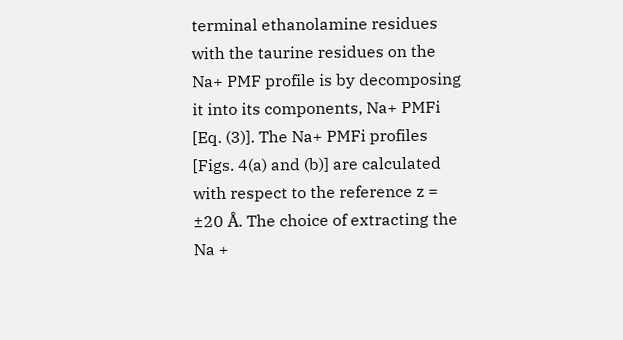terminal ethanolamine residues with the taurine residues on the Na+ PMF profile is by decomposing it into its components, Na+ PMFi [Eq. (3)]. The Na+ PMFi profiles [Figs. 4(a) and (b)] are calculated with respect to the reference z = ±20 Å. The choice of extracting the Na +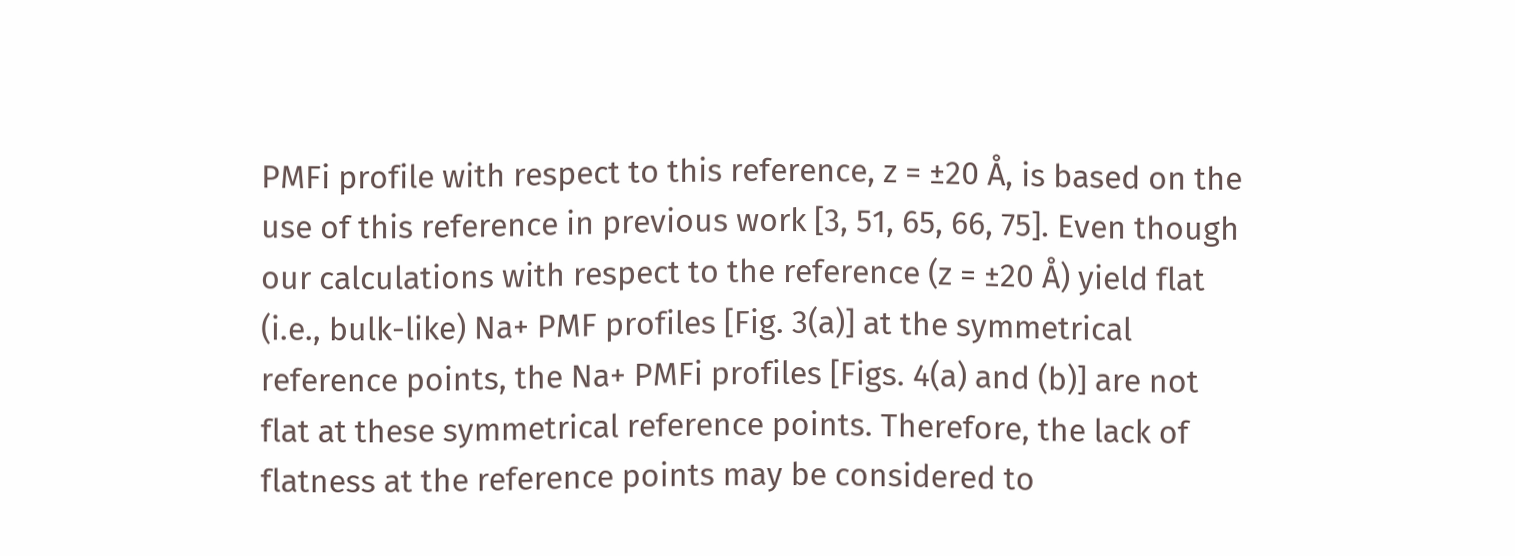PMFi profile with respect to this reference, z = ±20 Å, is based on the use of this reference in previous work [3, 51, 65, 66, 75]. Even though our calculations with respect to the reference (z = ±20 Å) yield flat (i.e., bulk-like) Na+ PMF profiles [Fig. 3(a)] at the symmetrical reference points, the Na+ PMFi profiles [Figs. 4(a) and (b)] are not flat at these symmetrical reference points. Therefore, the lack of flatness at the reference points may be considered to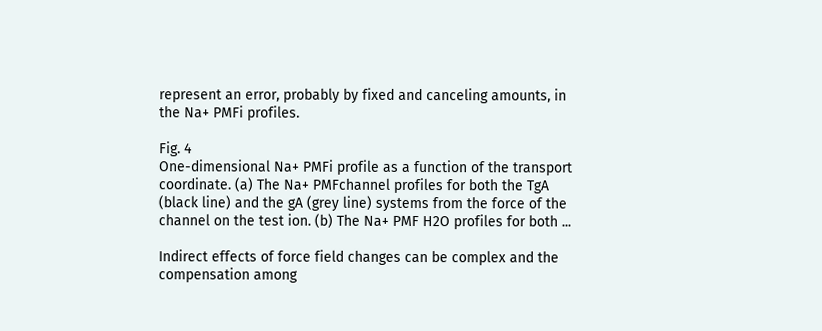represent an error, probably by fixed and canceling amounts, in the Na+ PMFi profiles.

Fig. 4
One-dimensional Na+ PMFi profile as a function of the transport coordinate. (a) The Na+ PMFchannel profiles for both the TgA (black line) and the gA (grey line) systems from the force of the channel on the test ion. (b) The Na+ PMF H2O profiles for both ...

Indirect effects of force field changes can be complex and the compensation among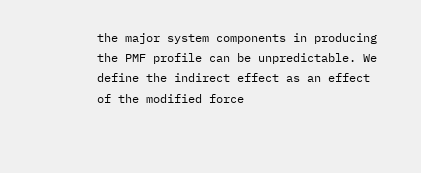the major system components in producing the PMF profile can be unpredictable. We define the indirect effect as an effect of the modified force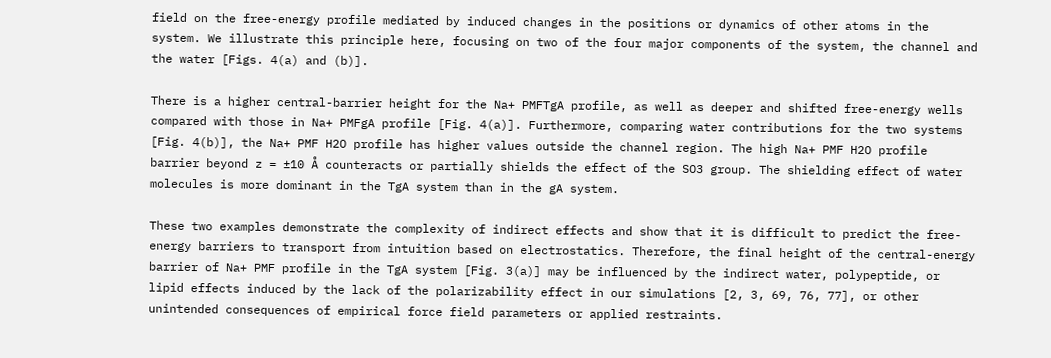field on the free-energy profile mediated by induced changes in the positions or dynamics of other atoms in the system. We illustrate this principle here, focusing on two of the four major components of the system, the channel and the water [Figs. 4(a) and (b)].

There is a higher central-barrier height for the Na+ PMFTgA profile, as well as deeper and shifted free-energy wells compared with those in Na+ PMFgA profile [Fig. 4(a)]. Furthermore, comparing water contributions for the two systems [Fig. 4(b)], the Na+ PMF H2O profile has higher values outside the channel region. The high Na+ PMF H2O profile barrier beyond z = ±10 Å counteracts or partially shields the effect of the SO3 group. The shielding effect of water molecules is more dominant in the TgA system than in the gA system.

These two examples demonstrate the complexity of indirect effects and show that it is difficult to predict the free-energy barriers to transport from intuition based on electrostatics. Therefore, the final height of the central-energy barrier of Na+ PMF profile in the TgA system [Fig. 3(a)] may be influenced by the indirect water, polypeptide, or lipid effects induced by the lack of the polarizability effect in our simulations [2, 3, 69, 76, 77], or other unintended consequences of empirical force field parameters or applied restraints.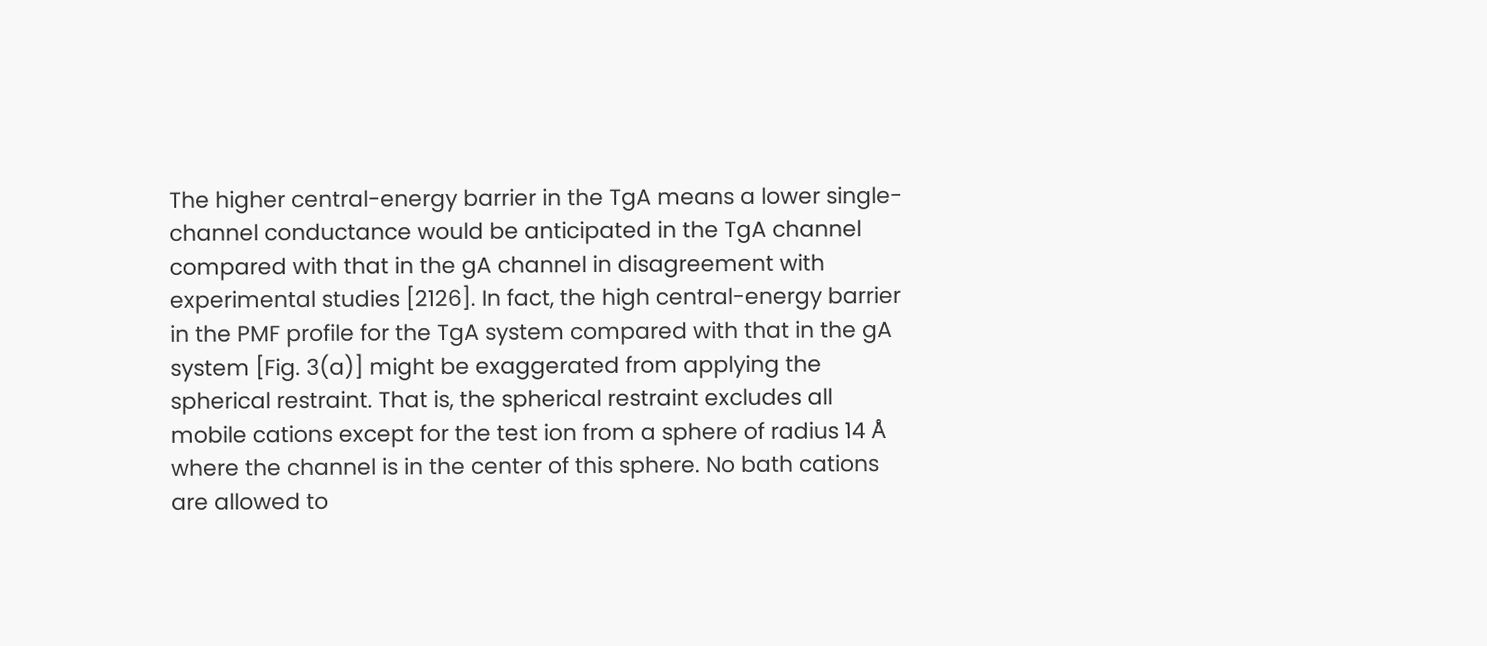The higher central-energy barrier in the TgA means a lower single-channel conductance would be anticipated in the TgA channel compared with that in the gA channel in disagreement with experimental studies [2126]. In fact, the high central-energy barrier in the PMF profile for the TgA system compared with that in the gA system [Fig. 3(a)] might be exaggerated from applying the spherical restraint. That is, the spherical restraint excludes all mobile cations except for the test ion from a sphere of radius 14 Å where the channel is in the center of this sphere. No bath cations are allowed to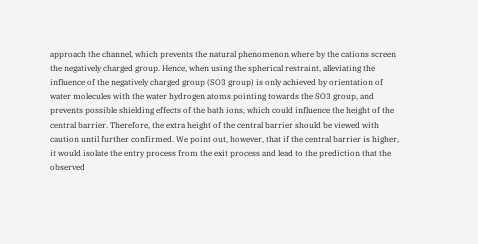approach the channel, which prevents the natural phenomenon where by the cations screen the negatively charged group. Hence, when using the spherical restraint, alleviating the influence of the negatively charged group (SO3 group) is only achieved by orientation of water molecules with the water hydrogen atoms pointing towards the SO3 group, and prevents possible shielding effects of the bath ions, which could influence the height of the central barrier. Therefore, the extra height of the central barrier should be viewed with caution until further confirmed. We point out, however, that if the central barrier is higher, it would isolate the entry process from the exit process and lead to the prediction that the observed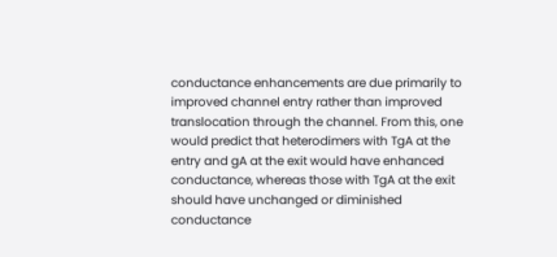conductance enhancements are due primarily to improved channel entry rather than improved translocation through the channel. From this, one would predict that heterodimers with TgA at the entry and gA at the exit would have enhanced conductance, whereas those with TgA at the exit should have unchanged or diminished conductance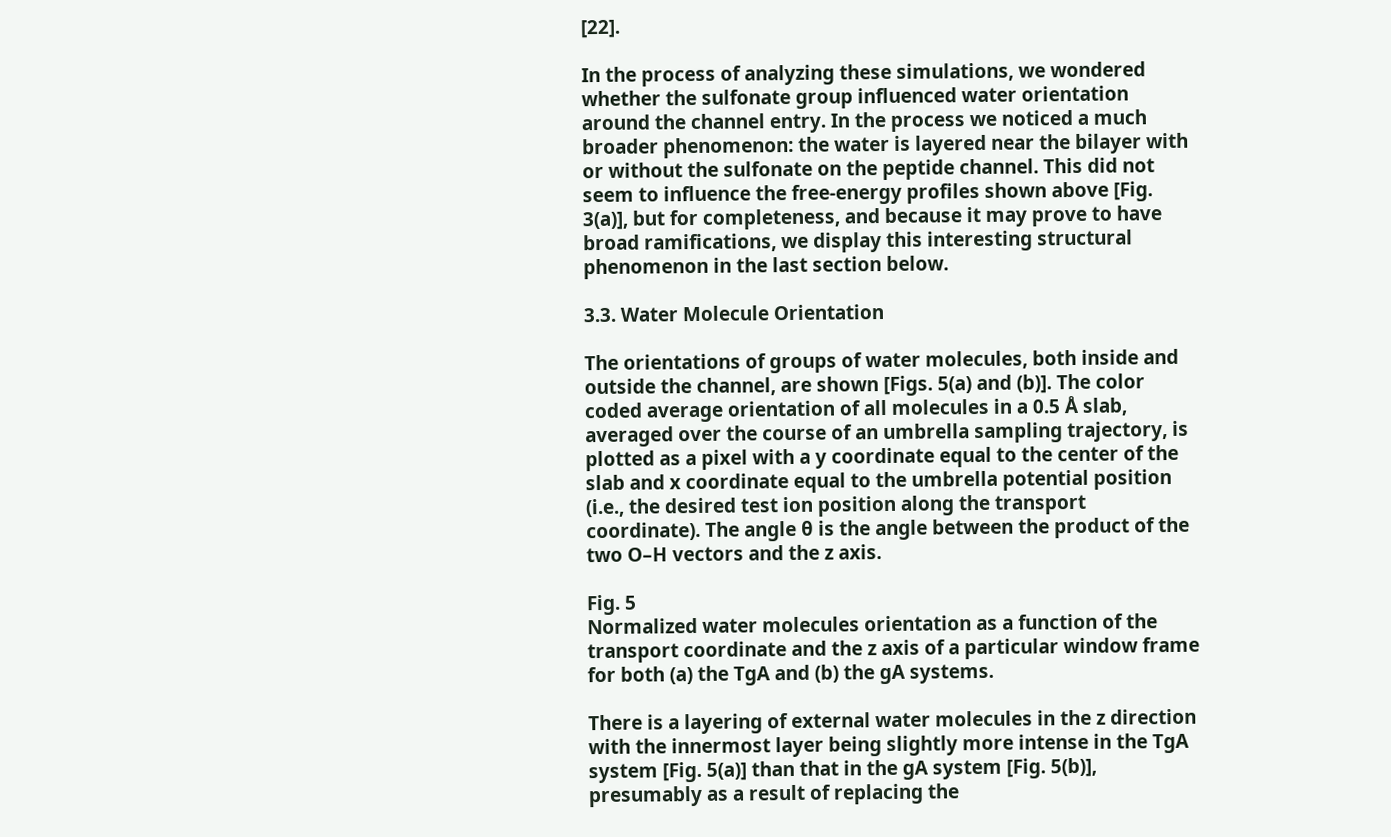[22].

In the process of analyzing these simulations, we wondered whether the sulfonate group influenced water orientation around the channel entry. In the process we noticed a much broader phenomenon: the water is layered near the bilayer with or without the sulfonate on the peptide channel. This did not seem to influence the free-energy profiles shown above [Fig. 3(a)], but for completeness, and because it may prove to have broad ramifications, we display this interesting structural phenomenon in the last section below.

3.3. Water Molecule Orientation

The orientations of groups of water molecules, both inside and outside the channel, are shown [Figs. 5(a) and (b)]. The color coded average orientation of all molecules in a 0.5 Å slab, averaged over the course of an umbrella sampling trajectory, is plotted as a pixel with a y coordinate equal to the center of the slab and x coordinate equal to the umbrella potential position (i.e., the desired test ion position along the transport coordinate). The angle θ is the angle between the product of the two O–H vectors and the z axis.

Fig. 5
Normalized water molecules orientation as a function of the transport coordinate and the z axis of a particular window frame for both (a) the TgA and (b) the gA systems.

There is a layering of external water molecules in the z direction with the innermost layer being slightly more intense in the TgA system [Fig. 5(a)] than that in the gA system [Fig. 5(b)], presumably as a result of replacing the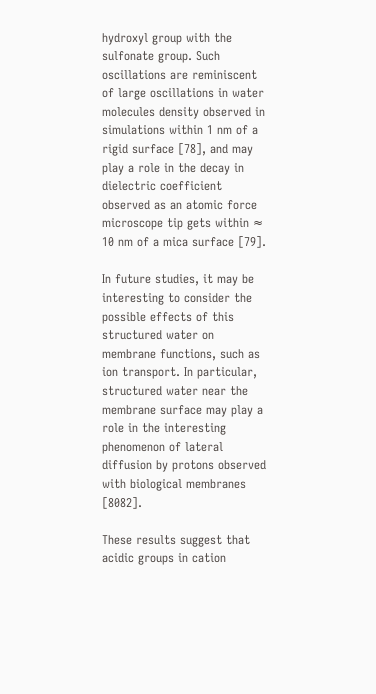hydroxyl group with the sulfonate group. Such oscillations are reminiscent of large oscillations in water molecules density observed in simulations within 1 nm of a rigid surface [78], and may play a role in the decay in dielectric coefficient observed as an atomic force microscope tip gets within ≈ 10 nm of a mica surface [79].

In future studies, it may be interesting to consider the possible effects of this structured water on membrane functions, such as ion transport. In particular, structured water near the membrane surface may play a role in the interesting phenomenon of lateral diffusion by protons observed with biological membranes [8082].

These results suggest that acidic groups in cation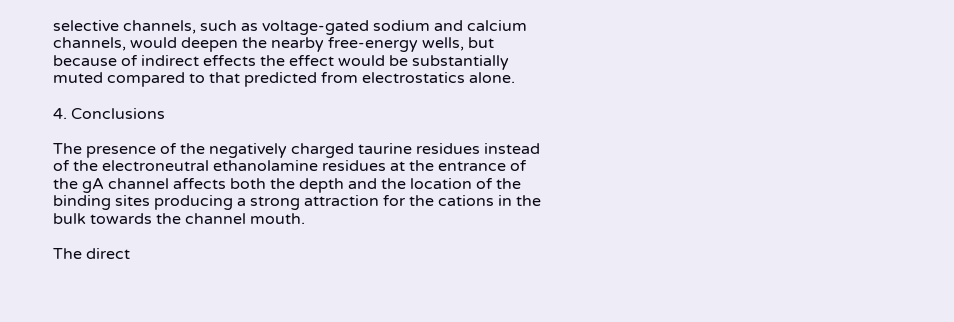selective channels, such as voltage-gated sodium and calcium channels, would deepen the nearby free-energy wells, but because of indirect effects the effect would be substantially muted compared to that predicted from electrostatics alone.

4. Conclusions

The presence of the negatively charged taurine residues instead of the electroneutral ethanolamine residues at the entrance of the gA channel affects both the depth and the location of the binding sites producing a strong attraction for the cations in the bulk towards the channel mouth.

The direct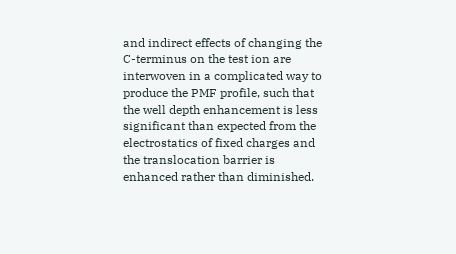and indirect effects of changing the C-terminus on the test ion are interwoven in a complicated way to produce the PMF profile, such that the well depth enhancement is less significant than expected from the electrostatics of fixed charges and the translocation barrier is enhanced rather than diminished.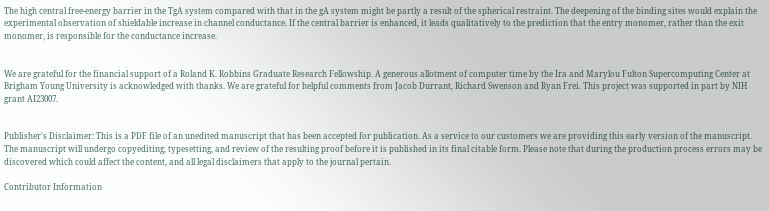The high central free-energy barrier in the TgA system compared with that in the gA system might be partly a result of the spherical restraint. The deepening of the binding sites would explain the experimental observation of shieldable increase in channel conductance. If the central barrier is enhanced, it leads qualitatively to the prediction that the entry monomer, rather than the exit monomer, is responsible for the conductance increase.


We are grateful for the financial support of a Roland K. Robbins Graduate Research Fellowship. A generous allotment of computer time by the Ira and Marylou Fulton Supercomputing Center at Brigham Young University is acknowledged with thanks. We are grateful for helpful comments from Jacob Durrant, Richard Swenson and Ryan Frei. This project was supported in part by NIH grant AI23007.


Publisher's Disclaimer: This is a PDF file of an unedited manuscript that has been accepted for publication. As a service to our customers we are providing this early version of the manuscript. The manuscript will undergo copyediting, typesetting, and review of the resulting proof before it is published in its final citable form. Please note that during the production process errors may be discovered which could affect the content, and all legal disclaimers that apply to the journal pertain.

Contributor Information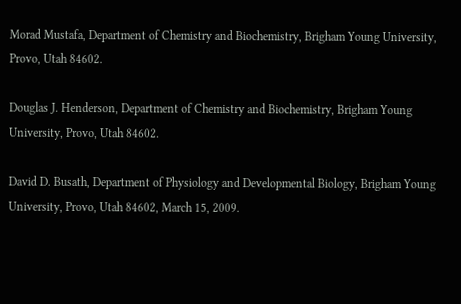Morad Mustafa, Department of Chemistry and Biochemistry, Brigham Young University, Provo, Utah 84602.

Douglas J. Henderson, Department of Chemistry and Biochemistry, Brigham Young University, Provo, Utah 84602.

David D. Busath, Department of Physiology and Developmental Biology, Brigham Young University, Provo, Utah 84602, March 15, 2009.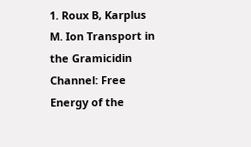1. Roux B, Karplus M. Ion Transport in the Gramicidin Channel: Free Energy of the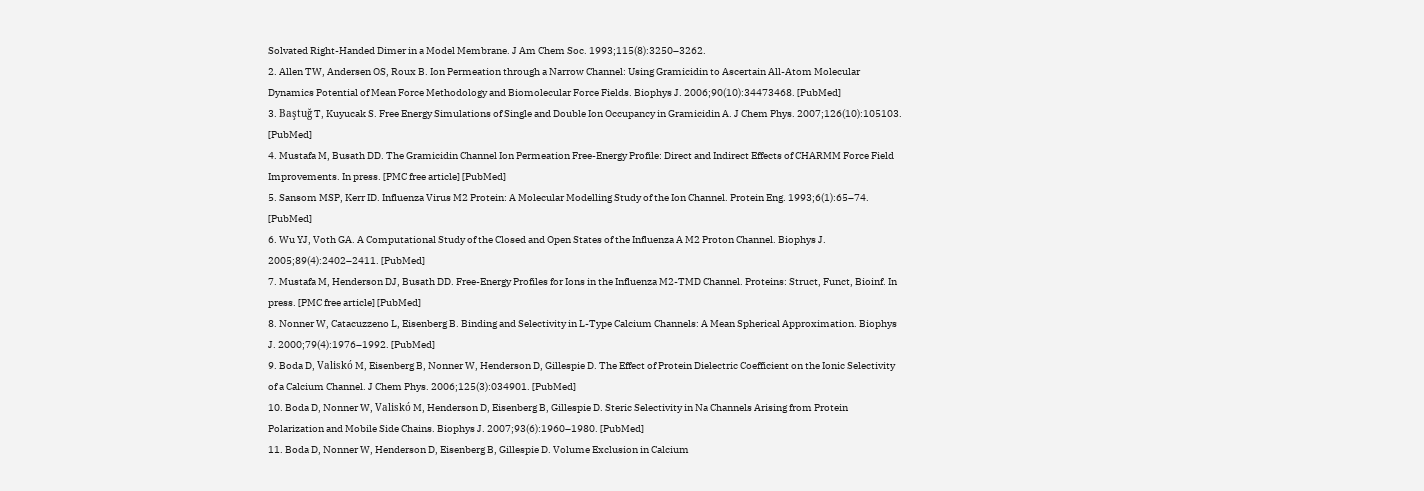Solvated Right-Handed Dimer in a Model Membrane. J Am Chem Soc. 1993;115(8):3250–3262.
2. Allen TW, Andersen OS, Roux B. Ion Permeation through a Narrow Channel: Using Gramicidin to Ascertain All-Atom Molecular Dynamics Potential of Mean Force Methodology and Biomolecular Force Fields. Biophys J. 2006;90(10):34473468. [PubMed]
3. Baştuğ T, Kuyucak S. Free Energy Simulations of Single and Double Ion Occupancy in Gramicidin A. J Chem Phys. 2007;126(10):105103. [PubMed]
4. Mustafa M, Busath DD. The Gramicidin Channel Ion Permeation Free-Energy Profile: Direct and Indirect Effects of CHARMM Force Field Improvements. In press. [PMC free article] [PubMed]
5. Sansom MSP, Kerr ID. Influenza Virus M2 Protein: A Molecular Modelling Study of the Ion Channel. Protein Eng. 1993;6(1):65–74. [PubMed]
6. Wu YJ, Voth GA. A Computational Study of the Closed and Open States of the Influenza A M2 Proton Channel. Biophys J. 2005;89(4):2402–2411. [PubMed]
7. Mustafa M, Henderson DJ, Busath DD. Free-Energy Profiles for Ions in the Influenza M2-TMD Channel. Proteins: Struct, Funct, Bioinf. In press. [PMC free article] [PubMed]
8. Nonner W, Catacuzzeno L, Eisenberg B. Binding and Selectivity in L-Type Calcium Channels: A Mean Spherical Approximation. Biophys J. 2000;79(4):1976–1992. [PubMed]
9. Boda D, Valiskó M, Eisenberg B, Nonner W, Henderson D, Gillespie D. The Effect of Protein Dielectric Coefficient on the Ionic Selectivity of a Calcium Channel. J Chem Phys. 2006;125(3):034901. [PubMed]
10. Boda D, Nonner W, Valiskó M, Henderson D, Eisenberg B, Gillespie D. Steric Selectivity in Na Channels Arising from Protein Polarization and Mobile Side Chains. Biophys J. 2007;93(6):1960–1980. [PubMed]
11. Boda D, Nonner W, Henderson D, Eisenberg B, Gillespie D. Volume Exclusion in Calcium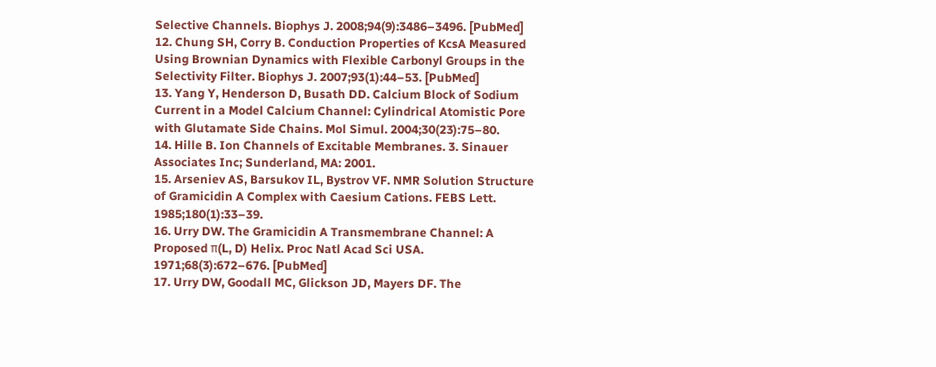Selective Channels. Biophys J. 2008;94(9):3486–3496. [PubMed]
12. Chung SH, Corry B. Conduction Properties of KcsA Measured Using Brownian Dynamics with Flexible Carbonyl Groups in the Selectivity Filter. Biophys J. 2007;93(1):44–53. [PubMed]
13. Yang Y, Henderson D, Busath DD. Calcium Block of Sodium Current in a Model Calcium Channel: Cylindrical Atomistic Pore with Glutamate Side Chains. Mol Simul. 2004;30(23):75–80.
14. Hille B. Ion Channels of Excitable Membranes. 3. Sinauer Associates Inc; Sunderland, MA: 2001.
15. Arseniev AS, Barsukov IL, Bystrov VF. NMR Solution Structure of Gramicidin A Complex with Caesium Cations. FEBS Lett. 1985;180(1):33–39.
16. Urry DW. The Gramicidin A Transmembrane Channel: A Proposed π(L, D) Helix. Proc Natl Acad Sci USA. 1971;68(3):672–676. [PubMed]
17. Urry DW, Goodall MC, Glickson JD, Mayers DF. The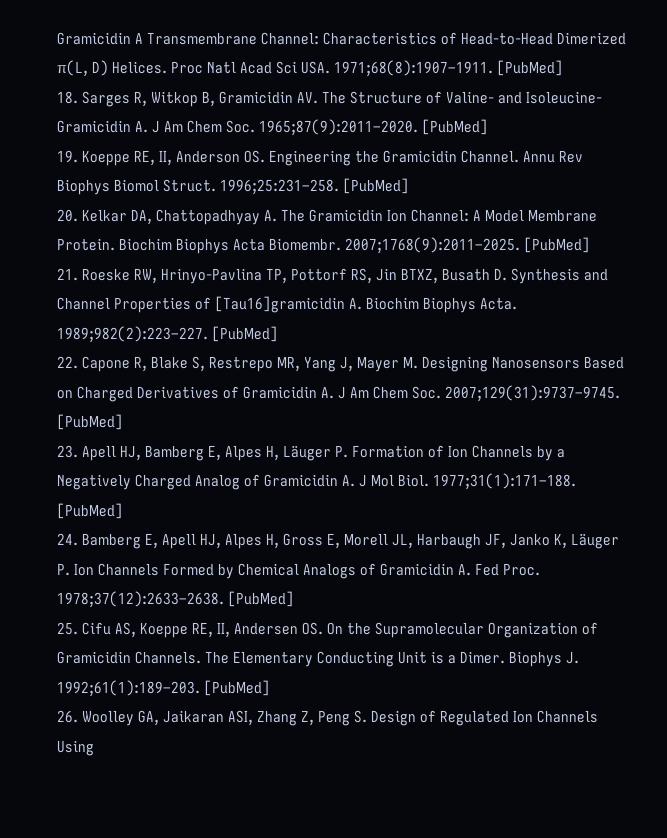Gramicidin A Transmembrane Channel: Characteristics of Head-to-Head Dimerized π(L, D) Helices. Proc Natl Acad Sci USA. 1971;68(8):1907–1911. [PubMed]
18. Sarges R, Witkop B, Gramicidin AV. The Structure of Valine- and Isoleucine-Gramicidin A. J Am Chem Soc. 1965;87(9):2011–2020. [PubMed]
19. Koeppe RE, II, Anderson OS. Engineering the Gramicidin Channel. Annu Rev Biophys Biomol Struct. 1996;25:231–258. [PubMed]
20. Kelkar DA, Chattopadhyay A. The Gramicidin Ion Channel: A Model Membrane Protein. Biochim Biophys Acta Biomembr. 2007;1768(9):2011–2025. [PubMed]
21. Roeske RW, Hrinyo-Pavlina TP, Pottorf RS, Jin BTXZ, Busath D. Synthesis and Channel Properties of [Tau16]gramicidin A. Biochim Biophys Acta. 1989;982(2):223–227. [PubMed]
22. Capone R, Blake S, Restrepo MR, Yang J, Mayer M. Designing Nanosensors Based on Charged Derivatives of Gramicidin A. J Am Chem Soc. 2007;129(31):9737–9745. [PubMed]
23. Apell HJ, Bamberg E, Alpes H, Läuger P. Formation of Ion Channels by a Negatively Charged Analog of Gramicidin A. J Mol Biol. 1977;31(1):171–188. [PubMed]
24. Bamberg E, Apell HJ, Alpes H, Gross E, Morell JL, Harbaugh JF, Janko K, Läuger P. Ion Channels Formed by Chemical Analogs of Gramicidin A. Fed Proc. 1978;37(12):2633–2638. [PubMed]
25. Cifu AS, Koeppe RE, II, Andersen OS. On the Supramolecular Organization of Gramicidin Channels. The Elementary Conducting Unit is a Dimer. Biophys J. 1992;61(1):189–203. [PubMed]
26. Woolley GA, Jaikaran ASI, Zhang Z, Peng S. Design of Regulated Ion Channels Using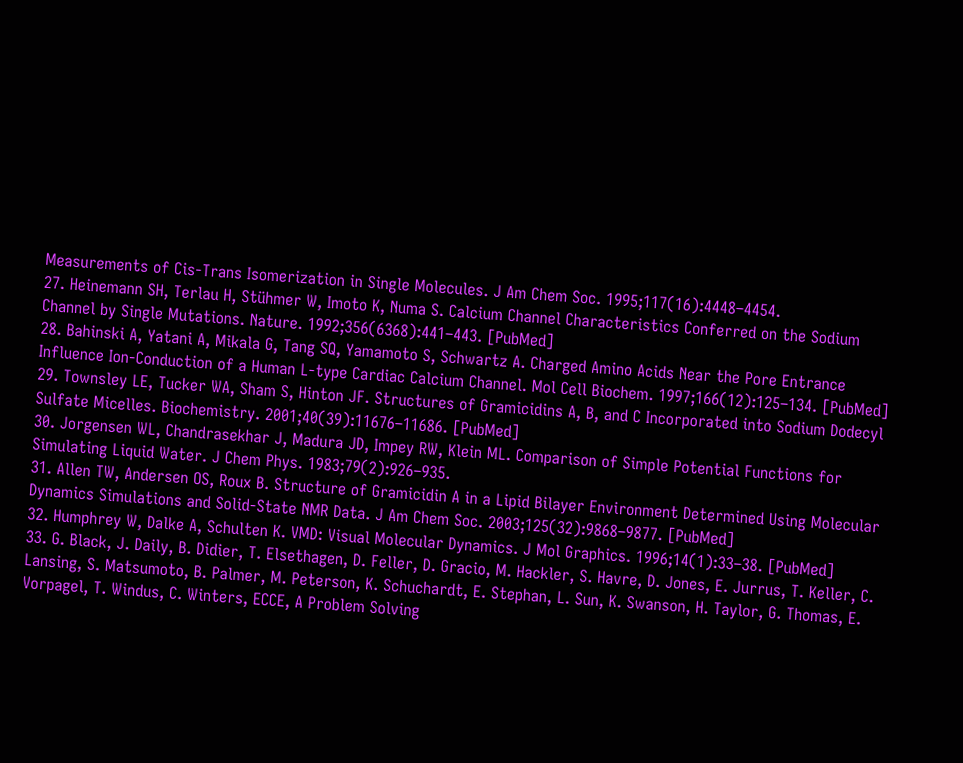Measurements of Cis-Trans Isomerization in Single Molecules. J Am Chem Soc. 1995;117(16):4448–4454.
27. Heinemann SH, Terlau H, Stühmer W, Imoto K, Numa S. Calcium Channel Characteristics Conferred on the Sodium Channel by Single Mutations. Nature. 1992;356(6368):441–443. [PubMed]
28. Bahinski A, Yatani A, Mikala G, Tang SQ, Yamamoto S, Schwartz A. Charged Amino Acids Near the Pore Entrance Influence Ion-Conduction of a Human L-type Cardiac Calcium Channel. Mol Cell Biochem. 1997;166(12):125–134. [PubMed]
29. Townsley LE, Tucker WA, Sham S, Hinton JF. Structures of Gramicidins A, B, and C Incorporated into Sodium Dodecyl Sulfate Micelles. Biochemistry. 2001;40(39):11676–11686. [PubMed]
30. Jorgensen WL, Chandrasekhar J, Madura JD, Impey RW, Klein ML. Comparison of Simple Potential Functions for Simulating Liquid Water. J Chem Phys. 1983;79(2):926–935.
31. Allen TW, Andersen OS, Roux B. Structure of Gramicidin A in a Lipid Bilayer Environment Determined Using Molecular Dynamics Simulations and Solid-State NMR Data. J Am Chem Soc. 2003;125(32):9868–9877. [PubMed]
32. Humphrey W, Dalke A, Schulten K. VMD: Visual Molecular Dynamics. J Mol Graphics. 1996;14(1):33–38. [PubMed]
33. G. Black, J. Daily, B. Didier, T. Elsethagen, D. Feller, D. Gracio, M. Hackler, S. Havre, D. Jones, E. Jurrus, T. Keller, C. Lansing, S. Matsumoto, B. Palmer, M. Peterson, K. Schuchardt, E. Stephan, L. Sun, K. Swanson, H. Taylor, G. Thomas, E. Vorpagel, T. Windus, C. Winters, ECCE, A Problem Solving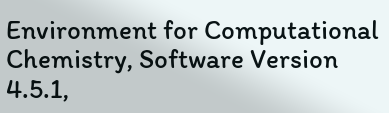Environment for Computational Chemistry, Software Version 4.5.1,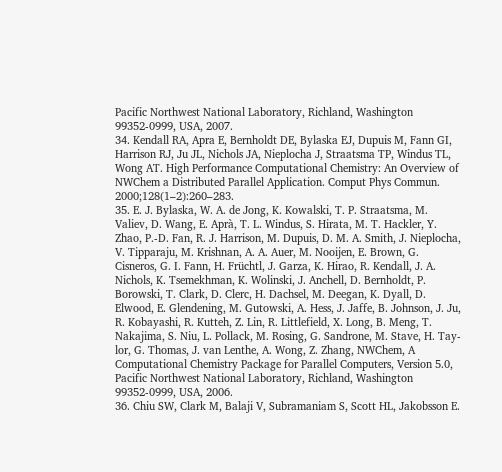Pacific Northwest National Laboratory, Richland, Washington 99352-0999, USA, 2007.
34. Kendall RA, Apra E, Bernholdt DE, Bylaska EJ, Dupuis M, Fann GI, Harrison RJ, Ju JL, Nichols JA, Nieplocha J, Straatsma TP, Windus TL, Wong AT. High Performance Computational Chemistry: An Overview of NWChem a Distributed Parallel Application. Comput Phys Commun. 2000;128(1–2):260–283.
35. E. J. Bylaska, W. A. de Jong, K. Kowalski, T. P. Straatsma, M. Valiev, D. Wang, E. Aprà, T. L. Windus, S. Hirata, M. T. Hackler, Y. Zhao, P.-D. Fan, R. J. Harrison, M. Dupuis, D. M. A. Smith, J. Nieplocha, V. Tipparaju, M. Krishnan, A. A. Auer, M. Nooijen, E. Brown, G. Cisneros, G. I. Fann, H. Früchtl, J. Garza, K. Hirao, R. Kendall, J. A. Nichols, K. Tsemekhman, K. Wolinski, J. Anchell, D. Bernholdt, P. Borowski, T. Clark, D. Clerc, H. Dachsel, M. Deegan, K. Dyall, D. Elwood, E. Glendening, M. Gutowski, A. Hess, J. Jaffe, B. Johnson, J. Ju, R. Kobayashi, R. Kutteh, Z. Lin, R. Littlefield, X. Long, B. Meng, T. Nakajima, S. Niu, L. Pollack, M. Rosing, G. Sandrone, M. Stave, H. Tay-lor, G. Thomas, J. van Lenthe, A. Wong, Z. Zhang, NWChem, A Computational Chemistry Package for Parallel Computers, Version 5.0, Pacific Northwest National Laboratory, Richland, Washington 99352-0999, USA, 2006.
36. Chiu SW, Clark M, Balaji V, Subramaniam S, Scott HL, Jakobsson E.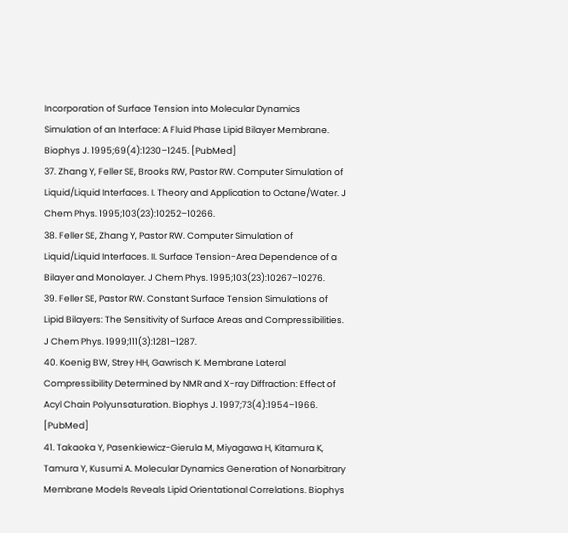Incorporation of Surface Tension into Molecular Dynamics Simulation of an Interface: A Fluid Phase Lipid Bilayer Membrane. Biophys J. 1995;69(4):1230–1245. [PubMed]
37. Zhang Y, Feller SE, Brooks RW, Pastor RW. Computer Simulation of Liquid/Liquid Interfaces. I. Theory and Application to Octane/Water. J Chem Phys. 1995;103(23):10252–10266.
38. Feller SE, Zhang Y, Pastor RW. Computer Simulation of Liquid/Liquid Interfaces. II. Surface Tension-Area Dependence of a Bilayer and Monolayer. J Chem Phys. 1995;103(23):10267–10276.
39. Feller SE, Pastor RW. Constant Surface Tension Simulations of Lipid Bilayers: The Sensitivity of Surface Areas and Compressibilities. J Chem Phys. 1999;111(3):1281–1287.
40. Koenig BW, Strey HH, Gawrisch K. Membrane Lateral Compressibility Determined by NMR and X-ray Diffraction: Effect of Acyl Chain Polyunsaturation. Biophys J. 1997;73(4):1954–1966. [PubMed]
41. Takaoka Y, Pasenkiewicz-Gierula M, Miyagawa H, Kitamura K, Tamura Y, Kusumi A. Molecular Dynamics Generation of Nonarbitrary Membrane Models Reveals Lipid Orientational Correlations. Biophys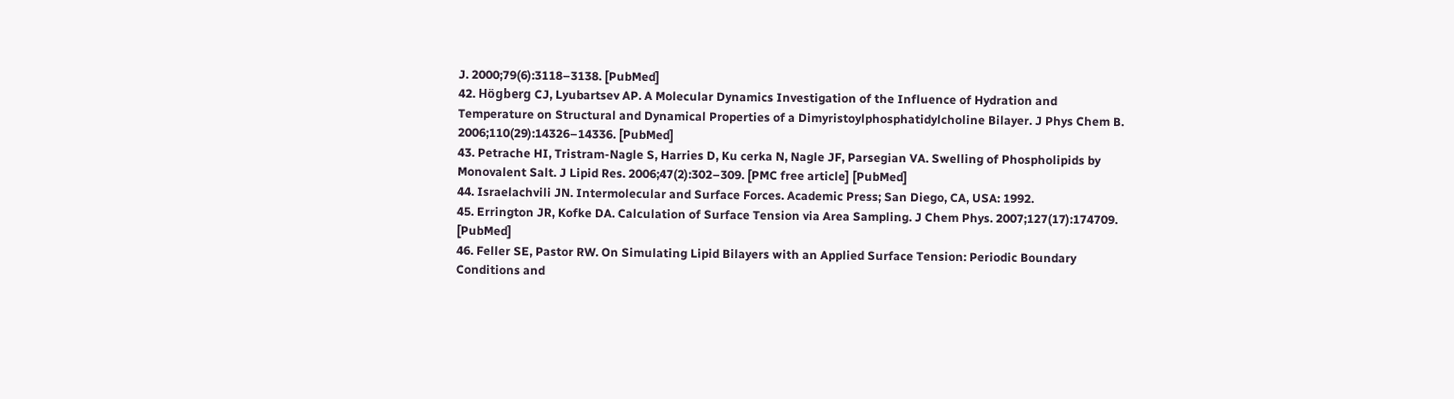J. 2000;79(6):3118–3138. [PubMed]
42. Högberg CJ, Lyubartsev AP. A Molecular Dynamics Investigation of the Influence of Hydration and Temperature on Structural and Dynamical Properties of a Dimyristoylphosphatidylcholine Bilayer. J Phys Chem B. 2006;110(29):14326–14336. [PubMed]
43. Petrache HI, Tristram-Nagle S, Harries D, Ku cerka N, Nagle JF, Parsegian VA. Swelling of Phospholipids by Monovalent Salt. J Lipid Res. 2006;47(2):302–309. [PMC free article] [PubMed]
44. Israelachvili JN. Intermolecular and Surface Forces. Academic Press; San Diego, CA, USA: 1992.
45. Errington JR, Kofke DA. Calculation of Surface Tension via Area Sampling. J Chem Phys. 2007;127(17):174709. [PubMed]
46. Feller SE, Pastor RW. On Simulating Lipid Bilayers with an Applied Surface Tension: Periodic Boundary Conditions and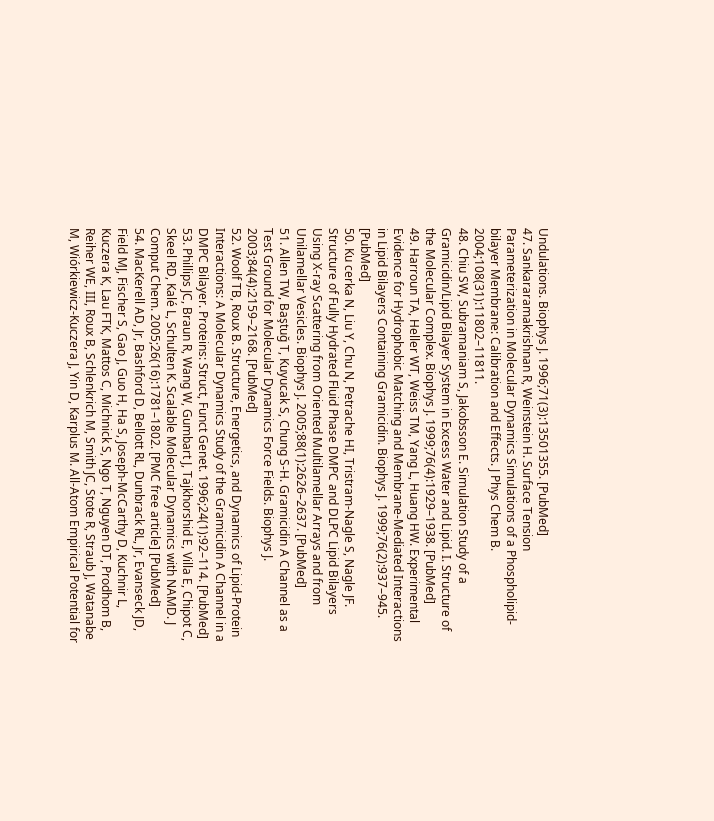Undulations. Biophys J. 1996;71(3):13501355. [PubMed]
47. Sankararamakrishnan R, Weinstein H. Surface Tension Parameterization in Molecular Dynamics Simulations of a Phospholipid-bilayer Membrane: Calibration and Effects. J Phys Chem B. 2004;108(31):11802–11811.
48. Chiu SW, Subramaniam S, Jakobsson E. Simulation Study of a Gramicidin/Lipid Bilayer System in Excess Water and Lipid. I. Structure of the Molecular Complex. Biophys J. 1999;76(4):1929–1938. [PubMed]
49. Harroun TA, Heller WT, Weiss TM, Yang L, Huang HW. Experimental Evidence for Hydrophobic Matching and Membrane-Mediated Interactions in Lipid Bilayers Containing Gramicidin. Biophys J. 1999;76(2):937–945. [PubMed]
50. Ku cerka N, Liu Y, Chu N, Petrache HI, Tristram-Nagle S, Nagle JF. Structure of Fully Hydrated Fluid Phase DMPC and DLPC Lipid Bilayers Using X-ray Scattering from Oriented Multilamellar Arrays and from Unilamellar Vesicles. Biophys J. 2005;88(1):2626–2637. [PubMed]
51. Allen TW, Baştuğ T, Kuyucak S, Chung S-H. Gramicidin A Channel as a Test Ground for Molecular Dynamics Force Fields. Biophys J. 2003;84(4):2159–2168. [PubMed]
52. Woolf TB, Roux B. Structure, Energetics, and Dynamics of Lipid-Protein Interactions: A Molecular Dynamics Study of the Gramicidin A Channel in a DMPC Bilayer. Proteins: Struct, Funct Genet. 1996;24(1):92–114. [PubMed]
53. Phillips JC, Braun R, Wang W, Gumbart J, Tajkhorshid E, Villa E, Chipot C, Skeel RD, Kalé L, Schulten K. Scalable Molecular Dynamics with NAMD. J Comput Chem. 2005;26(16):1781–1802. [PMC free article] [PubMed]
54. MacKerell AD, Jr, Bashford D, Bellott RL, Dunbrack RL, Jr, Evanseck JD, Field MJ, Fischer S, Gao J, Guo H, Ha S, Joseph-McCarthy D, Kuchnir L, Kuczera K, Lau FTK, Mattos C, Michnick S, Ngo T, Nguyen DT, Prodhom B, Reiher WE, III, Roux B, Schlenkrich M, Smith JC, Stote R, Straub J, Watanabe M, Wiórkiewicz-Kuczera J, Yin D, Karplus M. All-Atom Empirical Potential for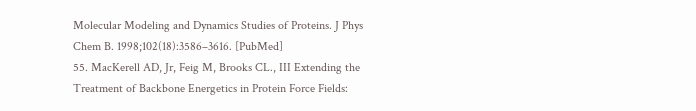Molecular Modeling and Dynamics Studies of Proteins. J Phys Chem B. 1998;102(18):3586–3616. [PubMed]
55. MacKerell AD, Jr, Feig M, Brooks CL., III Extending the Treatment of Backbone Energetics in Protein Force Fields: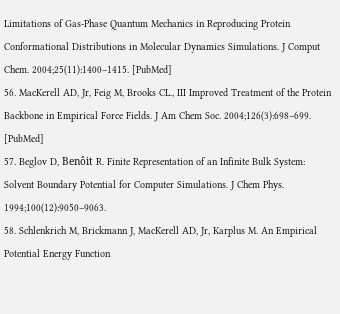Limitations of Gas-Phase Quantum Mechanics in Reproducing Protein Conformational Distributions in Molecular Dynamics Simulations. J Comput Chem. 2004;25(11):1400–1415. [PubMed]
56. MacKerell AD, Jr, Feig M, Brooks CL., III Improved Treatment of the Protein Backbone in Empirical Force Fields. J Am Chem Soc. 2004;126(3):698–699. [PubMed]
57. Beglov D, Benôit R. Finite Representation of an Infinite Bulk System: Solvent Boundary Potential for Computer Simulations. J Chem Phys. 1994;100(12):9050–9063.
58. Schlenkrich M, Brickmann J, MacKerell AD, Jr, Karplus M. An Empirical Potential Energy Function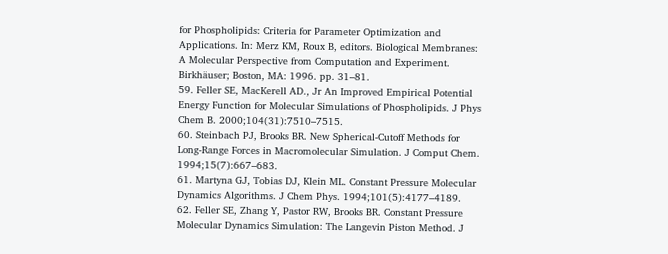for Phospholipids: Criteria for Parameter Optimization and Applications. In: Merz KM, Roux B, editors. Biological Membranes: A Molecular Perspective from Computation and Experiment. Birkhäuser; Boston, MA: 1996. pp. 31–81.
59. Feller SE, MacKerell AD., Jr An Improved Empirical Potential Energy Function for Molecular Simulations of Phospholipids. J Phys Chem B. 2000;104(31):7510–7515.
60. Steinbach PJ, Brooks BR. New Spherical-Cutoff Methods for Long-Range Forces in Macromolecular Simulation. J Comput Chem. 1994;15(7):667–683.
61. Martyna GJ, Tobias DJ, Klein ML. Constant Pressure Molecular Dynamics Algorithms. J Chem Phys. 1994;101(5):4177–4189.
62. Feller SE, Zhang Y, Pastor RW, Brooks BR. Constant Pressure Molecular Dynamics Simulation: The Langevin Piston Method. J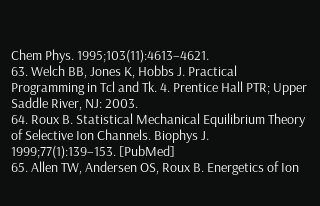Chem Phys. 1995;103(11):4613–4621.
63. Welch BB, Jones K, Hobbs J. Practical Programming in Tcl and Tk. 4. Prentice Hall PTR; Upper Saddle River, NJ: 2003.
64. Roux B. Statistical Mechanical Equilibrium Theory of Selective Ion Channels. Biophys J. 1999;77(1):139–153. [PubMed]
65. Allen TW, Andersen OS, Roux B. Energetics of Ion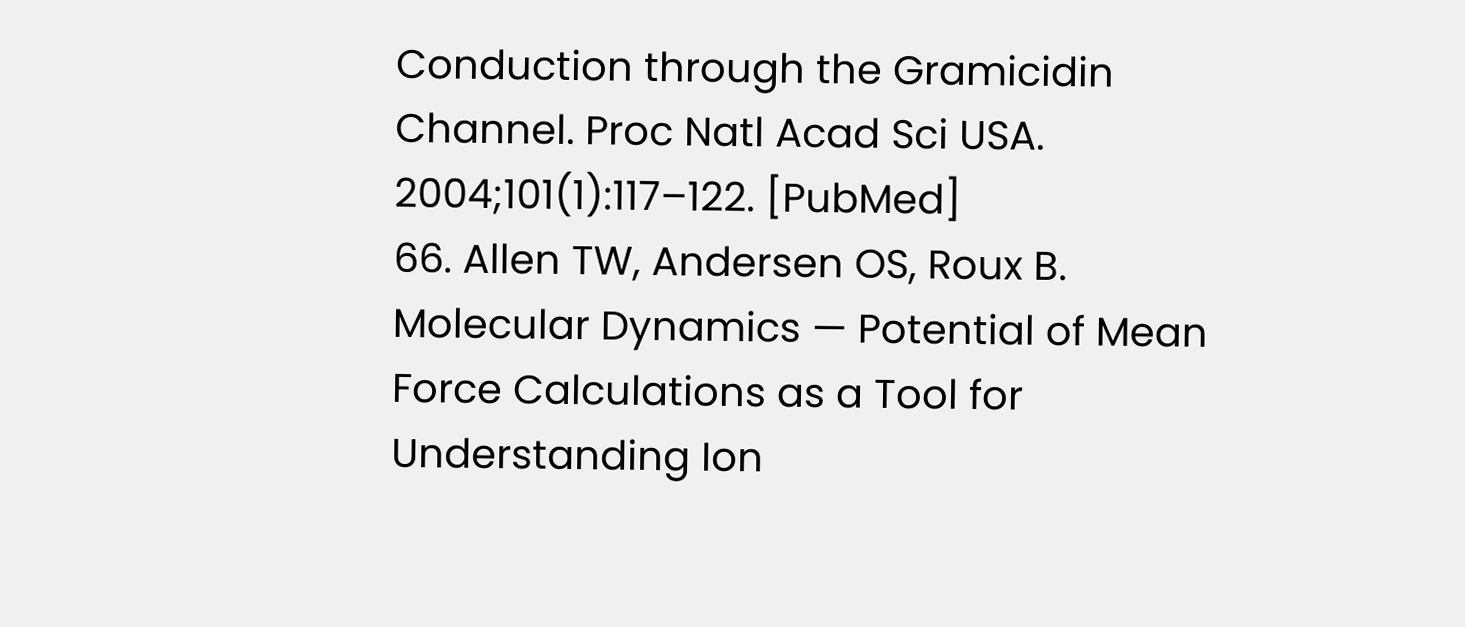Conduction through the Gramicidin Channel. Proc Natl Acad Sci USA. 2004;101(1):117–122. [PubMed]
66. Allen TW, Andersen OS, Roux B. Molecular Dynamics — Potential of Mean Force Calculations as a Tool for Understanding Ion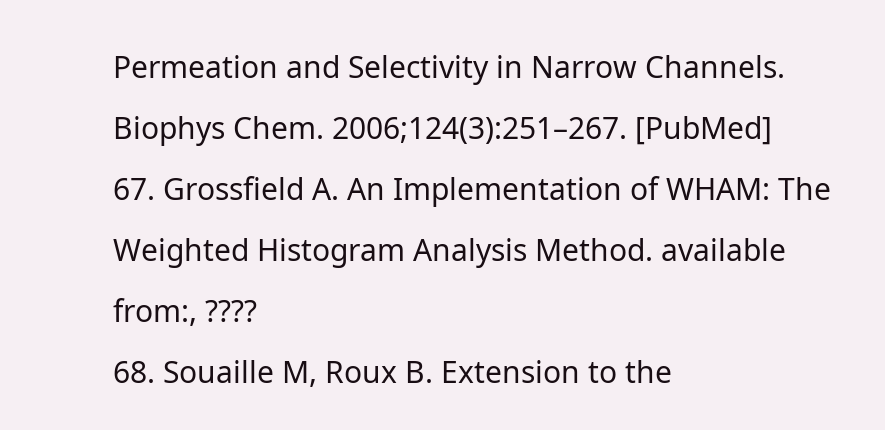Permeation and Selectivity in Narrow Channels. Biophys Chem. 2006;124(3):251–267. [PubMed]
67. Grossfield A. An Implementation of WHAM: The Weighted Histogram Analysis Method. available from:, ????
68. Souaille M, Roux B. Extension to the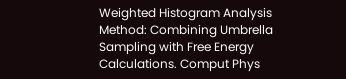Weighted Histogram Analysis Method: Combining Umbrella Sampling with Free Energy Calculations. Comput Phys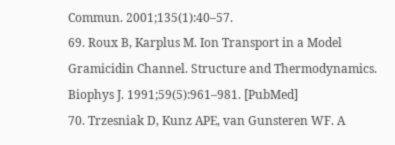Commun. 2001;135(1):40–57.
69. Roux B, Karplus M. Ion Transport in a Model Gramicidin Channel. Structure and Thermodynamics. Biophys J. 1991;59(5):961–981. [PubMed]
70. Trzesniak D, Kunz APE, van Gunsteren WF. A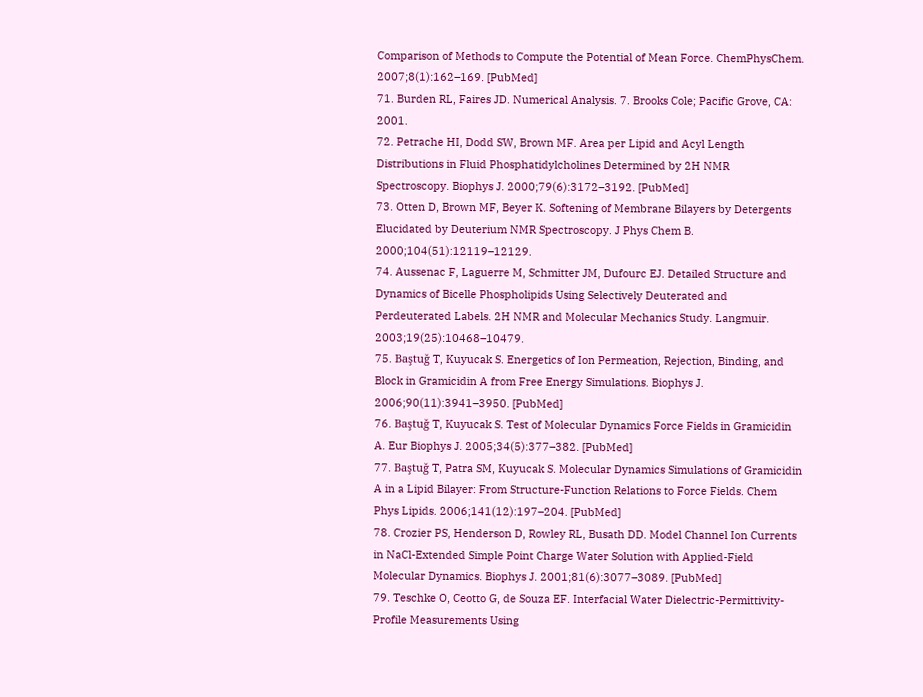Comparison of Methods to Compute the Potential of Mean Force. ChemPhysChem. 2007;8(1):162–169. [PubMed]
71. Burden RL, Faires JD. Numerical Analysis. 7. Brooks Cole; Pacific Grove, CA: 2001.
72. Petrache HI, Dodd SW, Brown MF. Area per Lipid and Acyl Length Distributions in Fluid Phosphatidylcholines Determined by 2H NMR Spectroscopy. Biophys J. 2000;79(6):3172–3192. [PubMed]
73. Otten D, Brown MF, Beyer K. Softening of Membrane Bilayers by Detergents Elucidated by Deuterium NMR Spectroscopy. J Phys Chem B. 2000;104(51):12119–12129.
74. Aussenac F, Laguerre M, Schmitter JM, Dufourc EJ. Detailed Structure and Dynamics of Bicelle Phospholipids Using Selectively Deuterated and Perdeuterated Labels. 2H NMR and Molecular Mechanics Study. Langmuir. 2003;19(25):10468–10479.
75. Baştuğ T, Kuyucak S. Energetics of Ion Permeation, Rejection, Binding, and Block in Gramicidin A from Free Energy Simulations. Biophys J. 2006;90(11):3941–3950. [PubMed]
76. Baştuğ T, Kuyucak S. Test of Molecular Dynamics Force Fields in Gramicidin A. Eur Biophys J. 2005;34(5):377–382. [PubMed]
77. Baştuğ T, Patra SM, Kuyucak S. Molecular Dynamics Simulations of Gramicidin A in a Lipid Bilayer: From Structure-Function Relations to Force Fields. Chem Phys Lipids. 2006;141(12):197–204. [PubMed]
78. Crozier PS, Henderson D, Rowley RL, Busath DD. Model Channel Ion Currents in NaCl-Extended Simple Point Charge Water Solution with Applied-Field Molecular Dynamics. Biophys J. 2001;81(6):3077–3089. [PubMed]
79. Teschke O, Ceotto G, de Souza EF. Interfacial Water Dielectric-Permittivity-Profile Measurements Using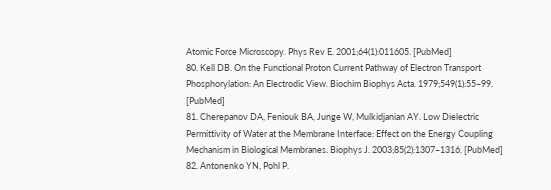Atomic Force Microscopy. Phys Rev E. 2001;64(1):011605. [PubMed]
80. Kell DB. On the Functional Proton Current Pathway of Electron Transport Phosphorylation: An Electrodic View. Biochim Biophys Acta. 1979;549(1):55–99. [PubMed]
81. Cherepanov DA, Feniouk BA, Junge W, Mulkidjanian AY. Low Dielectric Permittivity of Water at the Membrane Interface: Effect on the Energy Coupling Mechanism in Biological Membranes. Biophys J. 2003;85(2):1307–1316. [PubMed]
82. Antonenko YN, Pohl P.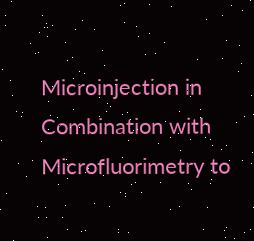Microinjection in Combination with Microfluorimetry to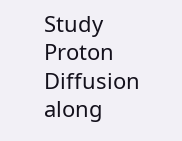Study Proton Diffusion along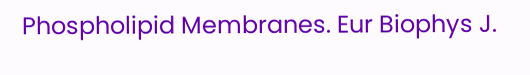Phospholipid Membranes. Eur Biophys J.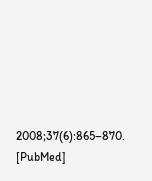2008;37(6):865–870. [PubMed]